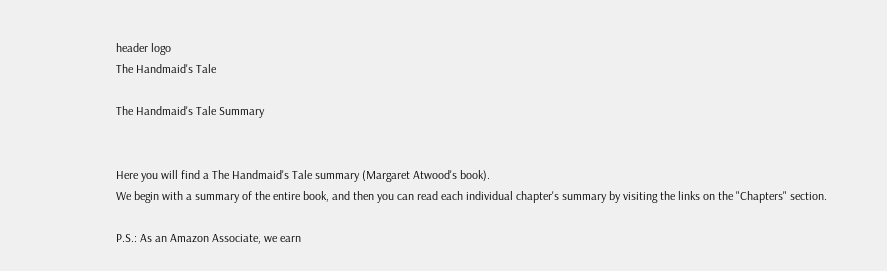header logo
The Handmaid's Tale

The Handmaid's Tale Summary


Here you will find a The Handmaid's Tale summary (Margaret Atwood's book).
We begin with a summary of the entire book, and then you can read each individual chapter's summary by visiting the links on the "Chapters" section.

P.S.: As an Amazon Associate, we earn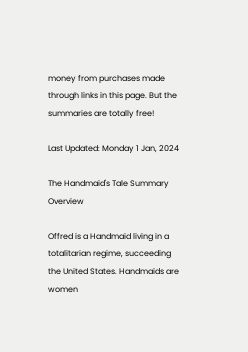money from purchases made through links in this page. But the summaries are totally free!

Last Updated: Monday 1 Jan, 2024

The Handmaid's Tale Summary Overview

Offred is a Handmaid living in a totalitarian regime, succeeding the United States. Handmaids are women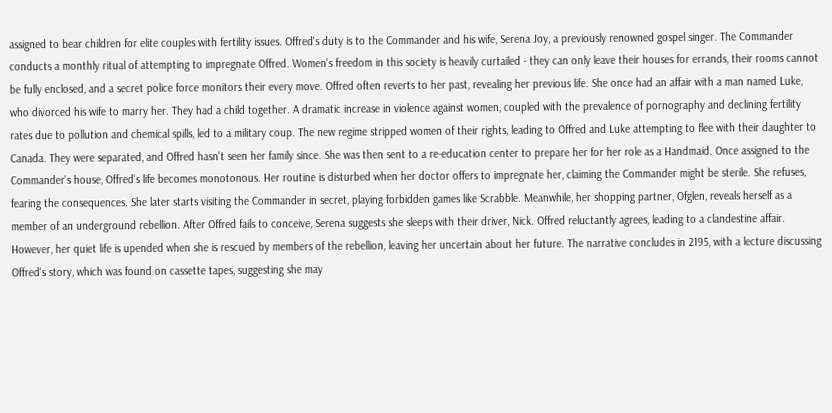assigned to bear children for elite couples with fertility issues. Offred's duty is to the Commander and his wife, Serena Joy, a previously renowned gospel singer. The Commander conducts a monthly ritual of attempting to impregnate Offred. Women's freedom in this society is heavily curtailed - they can only leave their houses for errands, their rooms cannot be fully enclosed, and a secret police force monitors their every move. Offred often reverts to her past, revealing her previous life. She once had an affair with a man named Luke, who divorced his wife to marry her. They had a child together. A dramatic increase in violence against women, coupled with the prevalence of pornography and declining fertility rates due to pollution and chemical spills, led to a military coup. The new regime stripped women of their rights, leading to Offred and Luke attempting to flee with their daughter to Canada. They were separated, and Offred hasn't seen her family since. She was then sent to a re-education center to prepare her for her role as a Handmaid. Once assigned to the Commander's house, Offred's life becomes monotonous. Her routine is disturbed when her doctor offers to impregnate her, claiming the Commander might be sterile. She refuses, fearing the consequences. She later starts visiting the Commander in secret, playing forbidden games like Scrabble. Meanwhile, her shopping partner, Ofglen, reveals herself as a member of an underground rebellion. After Offred fails to conceive, Serena suggests she sleeps with their driver, Nick. Offred reluctantly agrees, leading to a clandestine affair. However, her quiet life is upended when she is rescued by members of the rebellion, leaving her uncertain about her future. The narrative concludes in 2195, with a lecture discussing Offred's story, which was found on cassette tapes, suggesting she may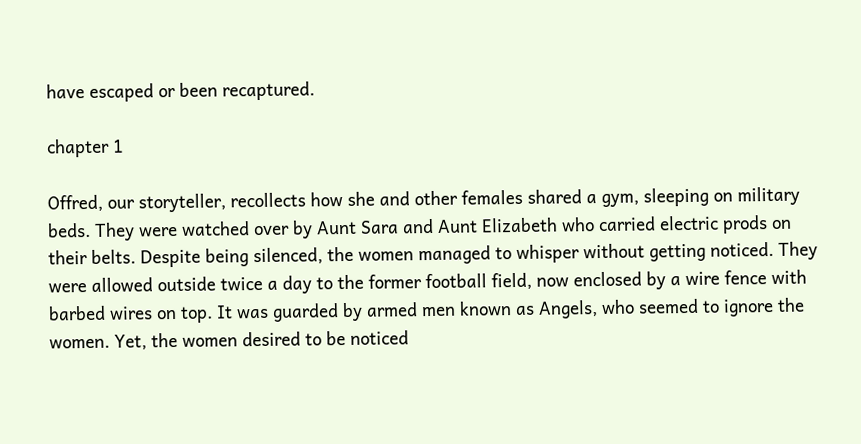have escaped or been recaptured.

chapter 1

Offred, our storyteller, recollects how she and other females shared a gym, sleeping on military beds. They were watched over by Aunt Sara and Aunt Elizabeth who carried electric prods on their belts. Despite being silenced, the women managed to whisper without getting noticed. They were allowed outside twice a day to the former football field, now enclosed by a wire fence with barbed wires on top. It was guarded by armed men known as Angels, who seemed to ignore the women. Yet, the women desired to be noticed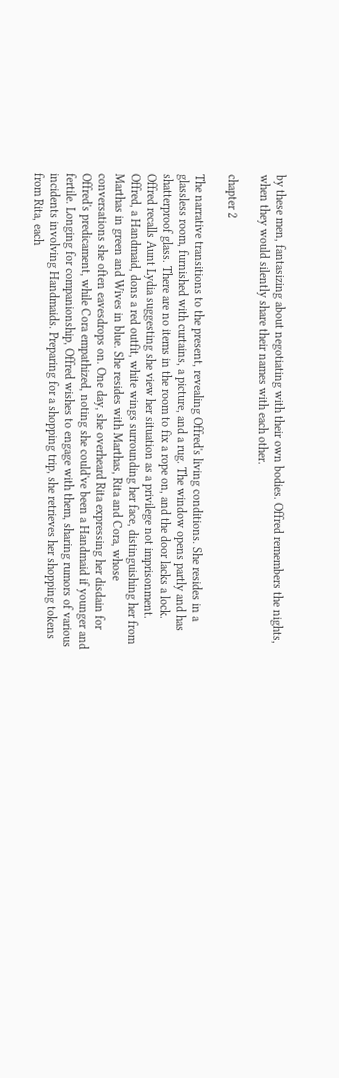by these men, fantasizing about negotiating with their own bodies. Offred remembers the nights, when they would silently share their names with each other.

chapter 2

The narrative transitions to the present, revealing Offred's living conditions. She resides in a glassless room, furnished with curtains, a picture, and a rug. The window opens partly and has shatterproof glass. There are no items in the room to fix a rope on, and the door lacks a lock. Offred recalls Aunt Lydia suggesting she view her situation as a privilege not imprisonment. Offred, a Handmaid, dons a red outfit, white wings surrounding her face, distinguishing her from Marthas in green and Wives in blue. She resides with Marthas, Rita and Cora, whose conversations she often eavesdrops on. One day, she overheard Rita expressing her disdain for Offred's predicament, while Cora empathized, noting she could've been a Handmaid if younger and fertile. Longing for companionship, Offred wishes to engage with them, sharing rumors of various incidents involving Handmaids. Preparing for a shopping trip, she retrieves her shopping tokens from Rita, each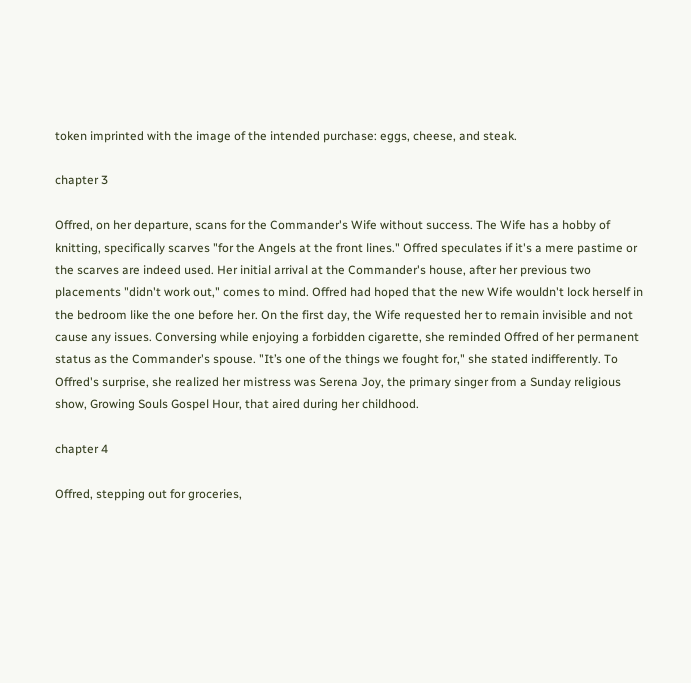token imprinted with the image of the intended purchase: eggs, cheese, and steak.

chapter 3

Offred, on her departure, scans for the Commander's Wife without success. The Wife has a hobby of knitting, specifically scarves "for the Angels at the front lines." Offred speculates if it's a mere pastime or the scarves are indeed used. Her initial arrival at the Commander's house, after her previous two placements "didn't work out," comes to mind. Offred had hoped that the new Wife wouldn't lock herself in the bedroom like the one before her. On the first day, the Wife requested her to remain invisible and not cause any issues. Conversing while enjoying a forbidden cigarette, she reminded Offred of her permanent status as the Commander's spouse. "It’s one of the things we fought for," she stated indifferently. To Offred's surprise, she realized her mistress was Serena Joy, the primary singer from a Sunday religious show, Growing Souls Gospel Hour, that aired during her childhood.

chapter 4

Offred, stepping out for groceries,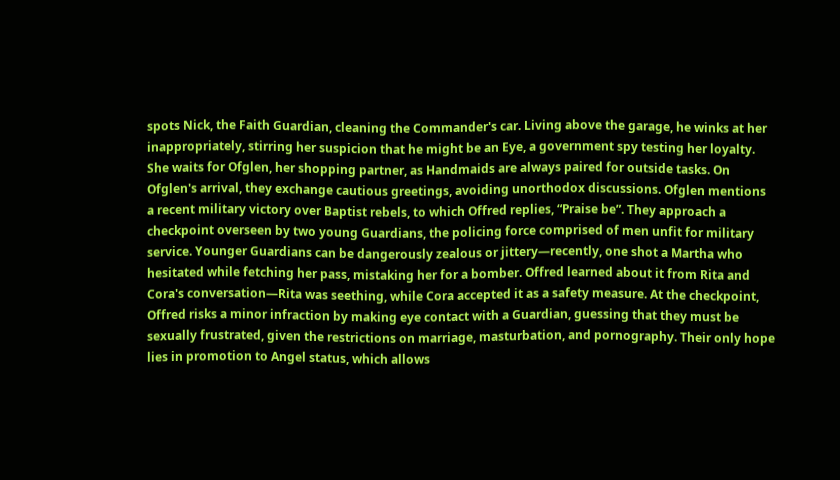spots Nick, the Faith Guardian, cleaning the Commander's car. Living above the garage, he winks at her inappropriately, stirring her suspicion that he might be an Eye, a government spy testing her loyalty. She waits for Ofglen, her shopping partner, as Handmaids are always paired for outside tasks. On Ofglen's arrival, they exchange cautious greetings, avoiding unorthodox discussions. Ofglen mentions a recent military victory over Baptist rebels, to which Offred replies, “Praise be”. They approach a checkpoint overseen by two young Guardians, the policing force comprised of men unfit for military service. Younger Guardians can be dangerously zealous or jittery—recently, one shot a Martha who hesitated while fetching her pass, mistaking her for a bomber. Offred learned about it from Rita and Cora's conversation—Rita was seething, while Cora accepted it as a safety measure. At the checkpoint, Offred risks a minor infraction by making eye contact with a Guardian, guessing that they must be sexually frustrated, given the restrictions on marriage, masturbation, and pornography. Their only hope lies in promotion to Angel status, which allows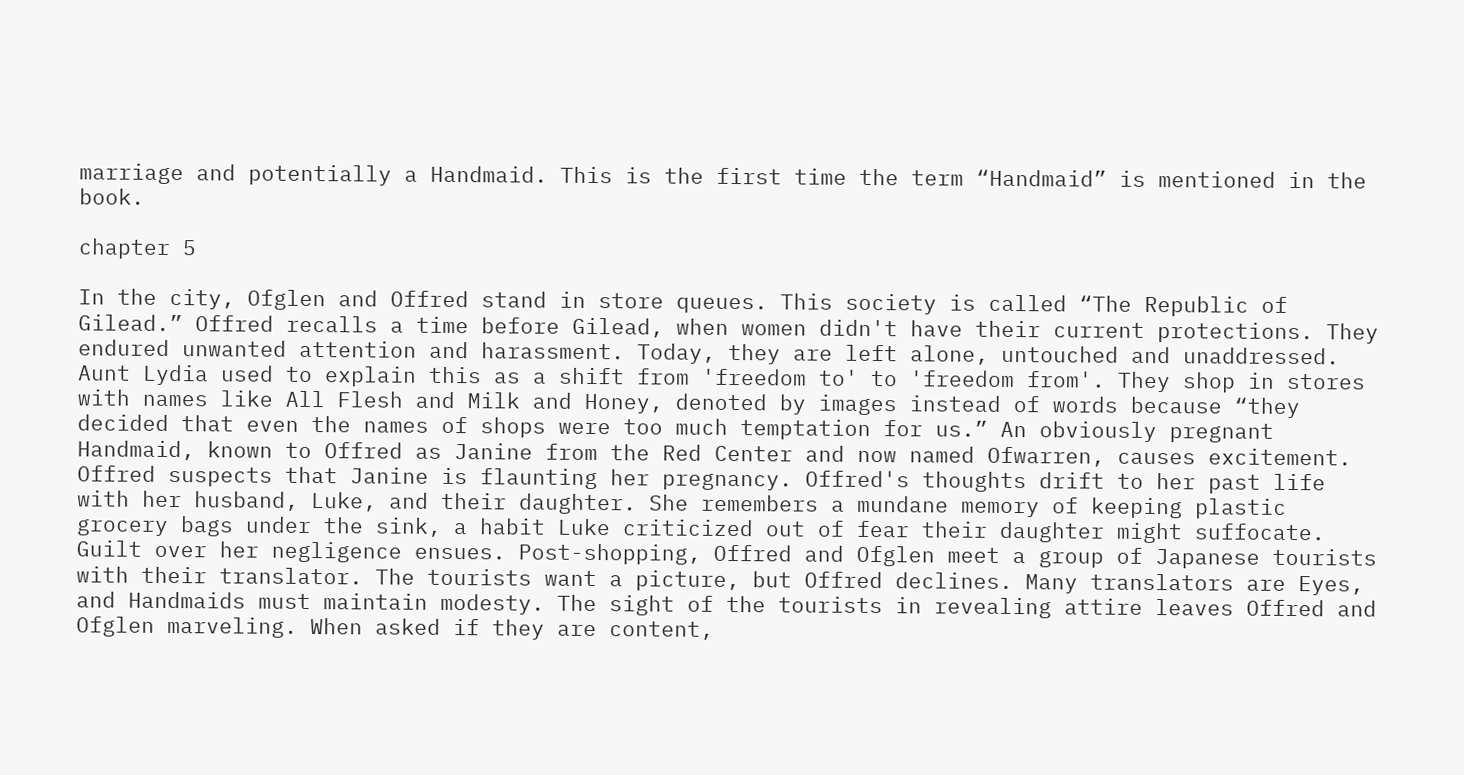marriage and potentially a Handmaid. This is the first time the term “Handmaid” is mentioned in the book.

chapter 5

In the city, Ofglen and Offred stand in store queues. This society is called “The Republic of Gilead.” Offred recalls a time before Gilead, when women didn't have their current protections. They endured unwanted attention and harassment. Today, they are left alone, untouched and unaddressed. Aunt Lydia used to explain this as a shift from 'freedom to' to 'freedom from'. They shop in stores with names like All Flesh and Milk and Honey, denoted by images instead of words because “they decided that even the names of shops were too much temptation for us.” An obviously pregnant Handmaid, known to Offred as Janine from the Red Center and now named Ofwarren, causes excitement. Offred suspects that Janine is flaunting her pregnancy. Offred's thoughts drift to her past life with her husband, Luke, and their daughter. She remembers a mundane memory of keeping plastic grocery bags under the sink, a habit Luke criticized out of fear their daughter might suffocate. Guilt over her negligence ensues. Post-shopping, Offred and Ofglen meet a group of Japanese tourists with their translator. The tourists want a picture, but Offred declines. Many translators are Eyes, and Handmaids must maintain modesty. The sight of the tourists in revealing attire leaves Offred and Ofglen marveling. When asked if they are content,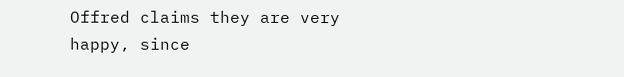Offred claims they are very happy, since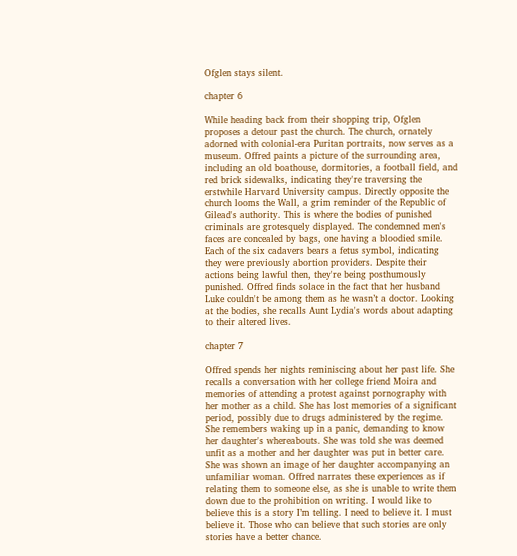Ofglen stays silent.

chapter 6

While heading back from their shopping trip, Ofglen proposes a detour past the church. The church, ornately adorned with colonial-era Puritan portraits, now serves as a museum. Offred paints a picture of the surrounding area, including an old boathouse, dormitories, a football field, and red brick sidewalks, indicating they're traversing the erstwhile Harvard University campus. Directly opposite the church looms the Wall, a grim reminder of the Republic of Gilead's authority. This is where the bodies of punished criminals are grotesquely displayed. The condemned men's faces are concealed by bags, one having a bloodied smile. Each of the six cadavers bears a fetus symbol, indicating they were previously abortion providers. Despite their actions being lawful then, they're being posthumously punished. Offred finds solace in the fact that her husband Luke couldn't be among them as he wasn’t a doctor. Looking at the bodies, she recalls Aunt Lydia's words about adapting to their altered lives.

chapter 7

Offred spends her nights reminiscing about her past life. She recalls a conversation with her college friend Moira and memories of attending a protest against pornography with her mother as a child. She has lost memories of a significant period, possibly due to drugs administered by the regime. She remembers waking up in a panic, demanding to know her daughter's whereabouts. She was told she was deemed unfit as a mother and her daughter was put in better care. She was shown an image of her daughter accompanying an unfamiliar woman. Offred narrates these experiences as if relating them to someone else, as she is unable to write them down due to the prohibition on writing. I would like to believe this is a story I’m telling. I need to believe it. I must believe it. Those who can believe that such stories are only stories have a better chance.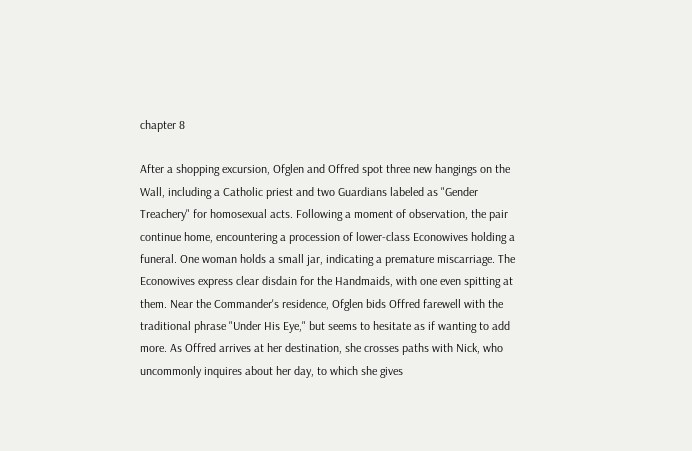chapter 8

After a shopping excursion, Ofglen and Offred spot three new hangings on the Wall, including a Catholic priest and two Guardians labeled as "Gender Treachery" for homosexual acts. Following a moment of observation, the pair continue home, encountering a procession of lower-class Econowives holding a funeral. One woman holds a small jar, indicating a premature miscarriage. The Econowives express clear disdain for the Handmaids, with one even spitting at them. Near the Commander's residence, Ofglen bids Offred farewell with the traditional phrase "Under His Eye," but seems to hesitate as if wanting to add more. As Offred arrives at her destination, she crosses paths with Nick, who uncommonly inquires about her day, to which she gives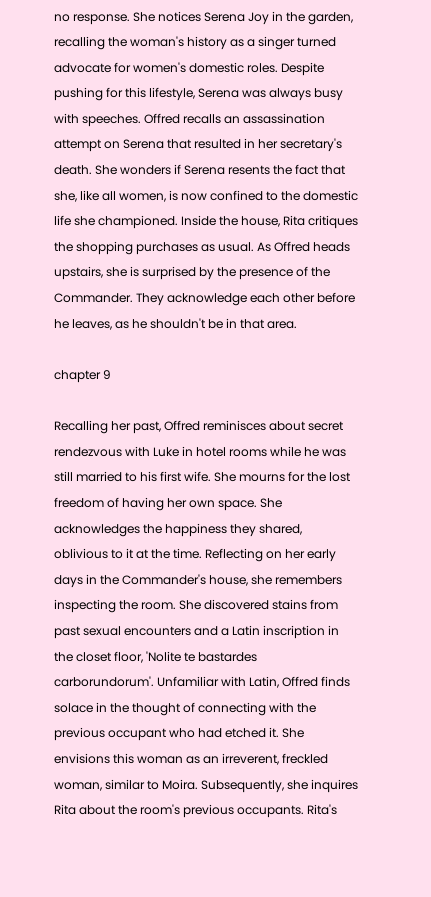no response. She notices Serena Joy in the garden, recalling the woman's history as a singer turned advocate for women's domestic roles. Despite pushing for this lifestyle, Serena was always busy with speeches. Offred recalls an assassination attempt on Serena that resulted in her secretary's death. She wonders if Serena resents the fact that she, like all women, is now confined to the domestic life she championed. Inside the house, Rita critiques the shopping purchases as usual. As Offred heads upstairs, she is surprised by the presence of the Commander. They acknowledge each other before he leaves, as he shouldn't be in that area.

chapter 9

Recalling her past, Offred reminisces about secret rendezvous with Luke in hotel rooms while he was still married to his first wife. She mourns for the lost freedom of having her own space. She acknowledges the happiness they shared, oblivious to it at the time. Reflecting on her early days in the Commander's house, she remembers inspecting the room. She discovered stains from past sexual encounters and a Latin inscription in the closet floor, 'Nolite te bastardes carborundorum'. Unfamiliar with Latin, Offred finds solace in the thought of connecting with the previous occupant who had etched it. She envisions this woman as an irreverent, freckled woman, similar to Moira. Subsequently, she inquires Rita about the room's previous occupants. Rita's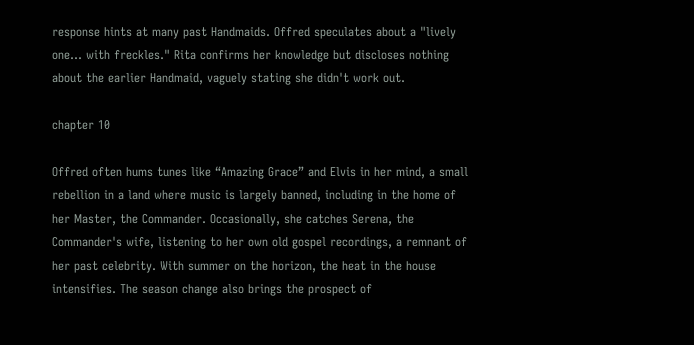response hints at many past Handmaids. Offred speculates about a "lively one... with freckles." Rita confirms her knowledge but discloses nothing about the earlier Handmaid, vaguely stating she didn't work out.

chapter 10

Offred often hums tunes like “Amazing Grace” and Elvis in her mind, a small rebellion in a land where music is largely banned, including in the home of her Master, the Commander. Occasionally, she catches Serena, the Commander's wife, listening to her own old gospel recordings, a remnant of her past celebrity. With summer on the horizon, the heat in the house intensifies. The season change also brings the prospect of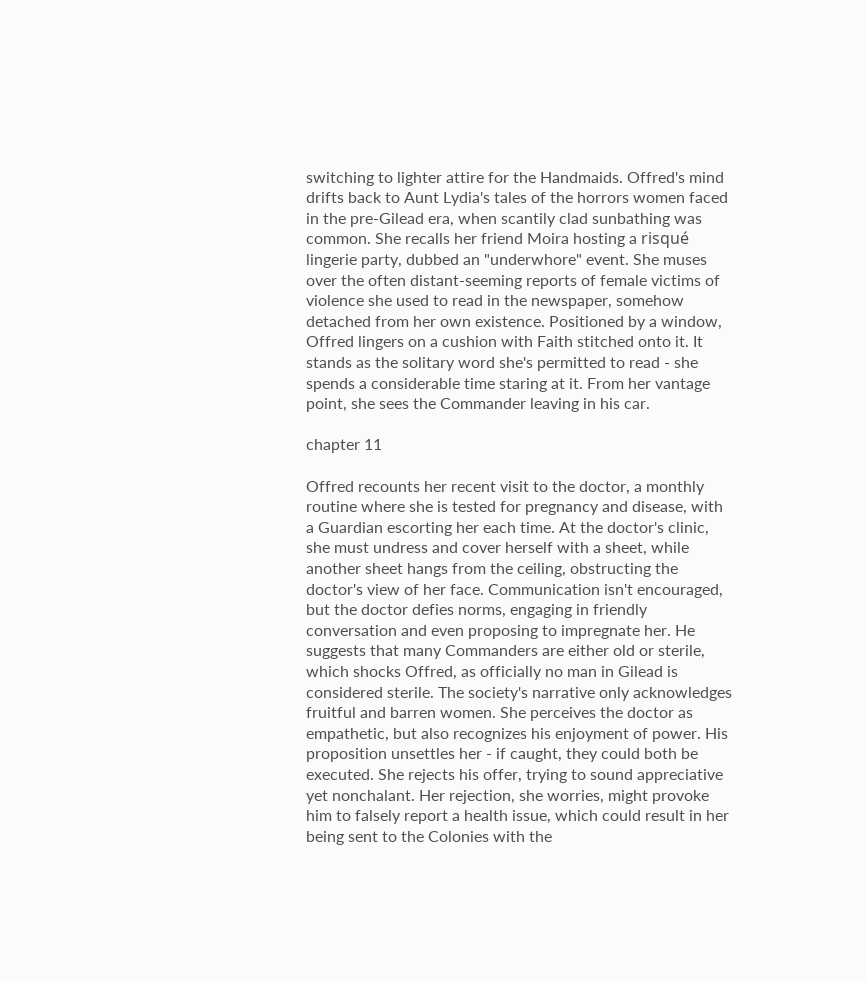switching to lighter attire for the Handmaids. Offred's mind drifts back to Aunt Lydia's tales of the horrors women faced in the pre-Gilead era, when scantily clad sunbathing was common. She recalls her friend Moira hosting a risqué lingerie party, dubbed an "underwhore" event. She muses over the often distant-seeming reports of female victims of violence she used to read in the newspaper, somehow detached from her own existence. Positioned by a window, Offred lingers on a cushion with Faith stitched onto it. It stands as the solitary word she's permitted to read - she spends a considerable time staring at it. From her vantage point, she sees the Commander leaving in his car.

chapter 11

Offred recounts her recent visit to the doctor, a monthly routine where she is tested for pregnancy and disease, with a Guardian escorting her each time. At the doctor's clinic, she must undress and cover herself with a sheet, while another sheet hangs from the ceiling, obstructing the doctor's view of her face. Communication isn't encouraged, but the doctor defies norms, engaging in friendly conversation and even proposing to impregnate her. He suggests that many Commanders are either old or sterile, which shocks Offred, as officially no man in Gilead is considered sterile. The society's narrative only acknowledges fruitful and barren women. She perceives the doctor as empathetic, but also recognizes his enjoyment of power. His proposition unsettles her - if caught, they could both be executed. She rejects his offer, trying to sound appreciative yet nonchalant. Her rejection, she worries, might provoke him to falsely report a health issue, which could result in her being sent to the Colonies with the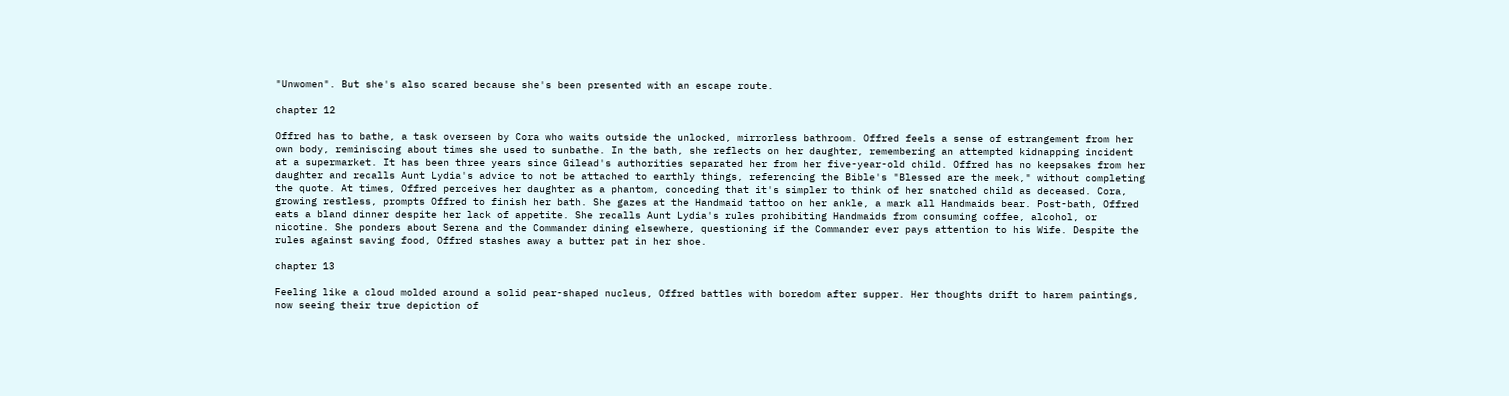"Unwomen". But she's also scared because she's been presented with an escape route.

chapter 12

Offred has to bathe, a task overseen by Cora who waits outside the unlocked, mirrorless bathroom. Offred feels a sense of estrangement from her own body, reminiscing about times she used to sunbathe. In the bath, she reflects on her daughter, remembering an attempted kidnapping incident at a supermarket. It has been three years since Gilead's authorities separated her from her five-year-old child. Offred has no keepsakes from her daughter and recalls Aunt Lydia's advice to not be attached to earthly things, referencing the Bible's "Blessed are the meek," without completing the quote. At times, Offred perceives her daughter as a phantom, conceding that it's simpler to think of her snatched child as deceased. Cora, growing restless, prompts Offred to finish her bath. She gazes at the Handmaid tattoo on her ankle, a mark all Handmaids bear. Post-bath, Offred eats a bland dinner despite her lack of appetite. She recalls Aunt Lydia's rules prohibiting Handmaids from consuming coffee, alcohol, or nicotine. She ponders about Serena and the Commander dining elsewhere, questioning if the Commander ever pays attention to his Wife. Despite the rules against saving food, Offred stashes away a butter pat in her shoe.

chapter 13

Feeling like a cloud molded around a solid pear-shaped nucleus, Offred battles with boredom after supper. Her thoughts drift to harem paintings, now seeing their true depiction of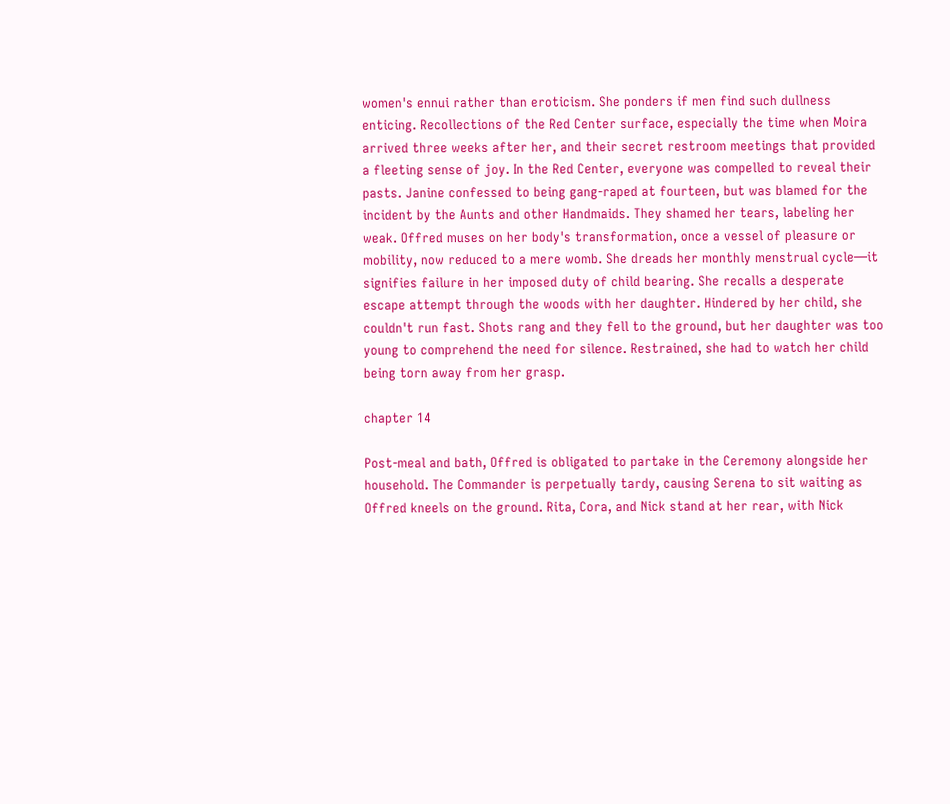women's ennui rather than eroticism. She ponders if men find such dullness enticing. Recollections of the Red Center surface, especially the time when Moira arrived three weeks after her, and their secret restroom meetings that provided a fleeting sense of joy. In the Red Center, everyone was compelled to reveal their pasts. Janine confessed to being gang-raped at fourteen, but was blamed for the incident by the Aunts and other Handmaids. They shamed her tears, labeling her weak. Offred muses on her body's transformation, once a vessel of pleasure or mobility, now reduced to a mere womb. She dreads her monthly menstrual cycle—it signifies failure in her imposed duty of child bearing. She recalls a desperate escape attempt through the woods with her daughter. Hindered by her child, she couldn't run fast. Shots rang and they fell to the ground, but her daughter was too young to comprehend the need for silence. Restrained, she had to watch her child being torn away from her grasp.

chapter 14

Post-meal and bath, Offred is obligated to partake in the Ceremony alongside her household. The Commander is perpetually tardy, causing Serena to sit waiting as Offred kneels on the ground. Rita, Cora, and Nick stand at her rear, with Nick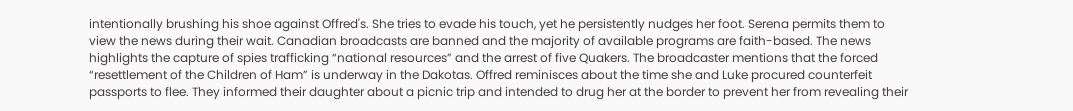intentionally brushing his shoe against Offred's. She tries to evade his touch, yet he persistently nudges her foot. Serena permits them to view the news during their wait. Canadian broadcasts are banned and the majority of available programs are faith-based. The news highlights the capture of spies trafficking “national resources” and the arrest of five Quakers. The broadcaster mentions that the forced “resettlement of the Children of Ham” is underway in the Dakotas. Offred reminisces about the time she and Luke procured counterfeit passports to flee. They informed their daughter about a picnic trip and intended to drug her at the border to prevent her from revealing their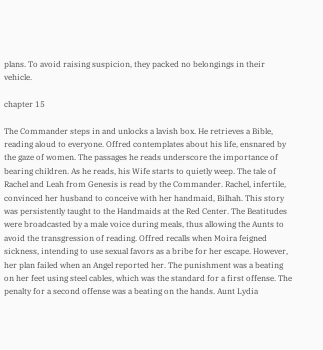plans. To avoid raising suspicion, they packed no belongings in their vehicle.

chapter 15

The Commander steps in and unlocks a lavish box. He retrieves a Bible, reading aloud to everyone. Offred contemplates about his life, ensnared by the gaze of women. The passages he reads underscore the importance of bearing children. As he reads, his Wife starts to quietly weep. The tale of Rachel and Leah from Genesis is read by the Commander. Rachel, infertile, convinced her husband to conceive with her handmaid, Bilhah. This story was persistently taught to the Handmaids at the Red Center. The Beatitudes were broadcasted by a male voice during meals, thus allowing the Aunts to avoid the transgression of reading. Offred recalls when Moira feigned sickness, intending to use sexual favors as a bribe for her escape. However, her plan failed when an Angel reported her. The punishment was a beating on her feet using steel cables, which was the standard for a first offense. The penalty for a second offense was a beating on the hands. Aunt Lydia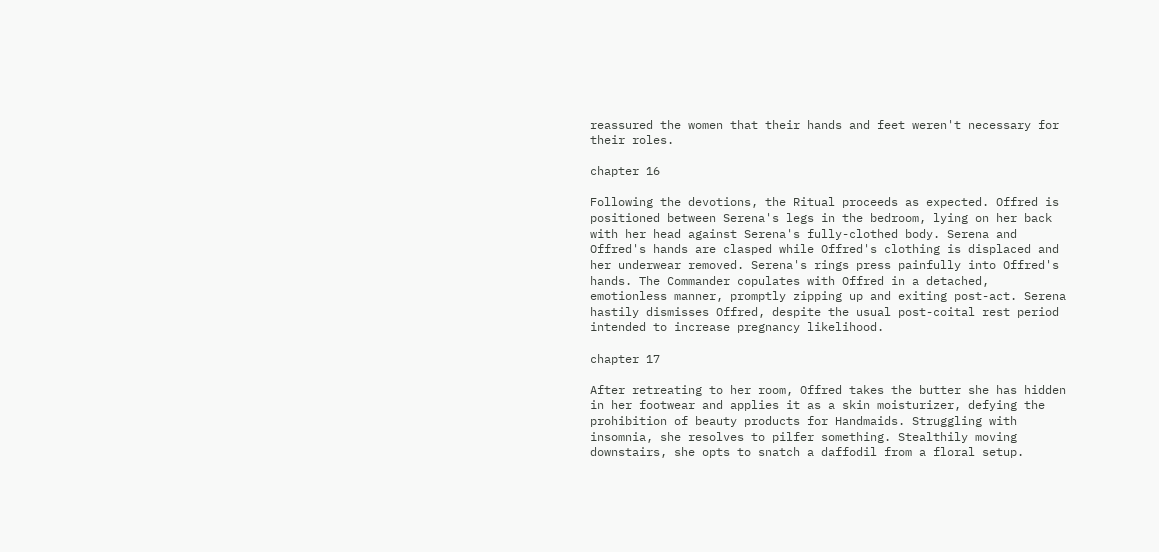reassured the women that their hands and feet weren't necessary for their roles.

chapter 16

Following the devotions, the Ritual proceeds as expected. Offred is positioned between Serena's legs in the bedroom, lying on her back with her head against Serena's fully-clothed body. Serena and Offred's hands are clasped while Offred's clothing is displaced and her underwear removed. Serena's rings press painfully into Offred's hands. The Commander copulates with Offred in a detached, emotionless manner, promptly zipping up and exiting post-act. Serena hastily dismisses Offred, despite the usual post-coital rest period intended to increase pregnancy likelihood.

chapter 17

After retreating to her room, Offred takes the butter she has hidden in her footwear and applies it as a skin moisturizer, defying the prohibition of beauty products for Handmaids. Struggling with insomnia, she resolves to pilfer something. Stealthily moving downstairs, she opts to snatch a daffodil from a floral setup.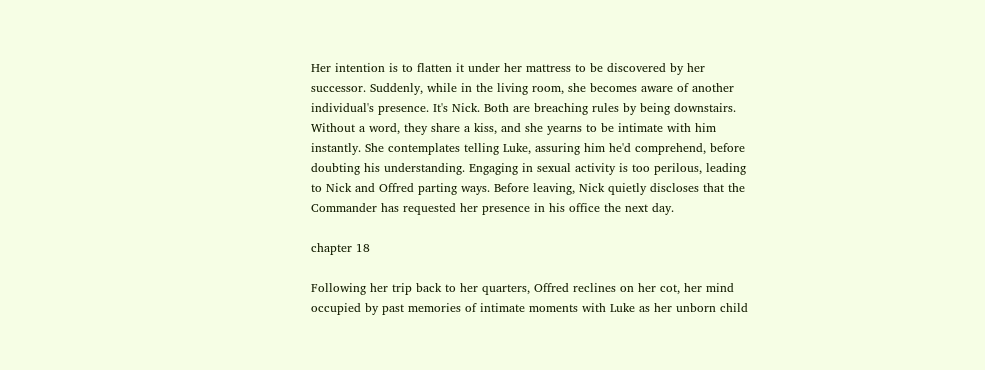Her intention is to flatten it under her mattress to be discovered by her successor. Suddenly, while in the living room, she becomes aware of another individual's presence. It's Nick. Both are breaching rules by being downstairs. Without a word, they share a kiss, and she yearns to be intimate with him instantly. She contemplates telling Luke, assuring him he'd comprehend, before doubting his understanding. Engaging in sexual activity is too perilous, leading to Nick and Offred parting ways. Before leaving, Nick quietly discloses that the Commander has requested her presence in his office the next day.

chapter 18

Following her trip back to her quarters, Offred reclines on her cot, her mind occupied by past memories of intimate moments with Luke as her unborn child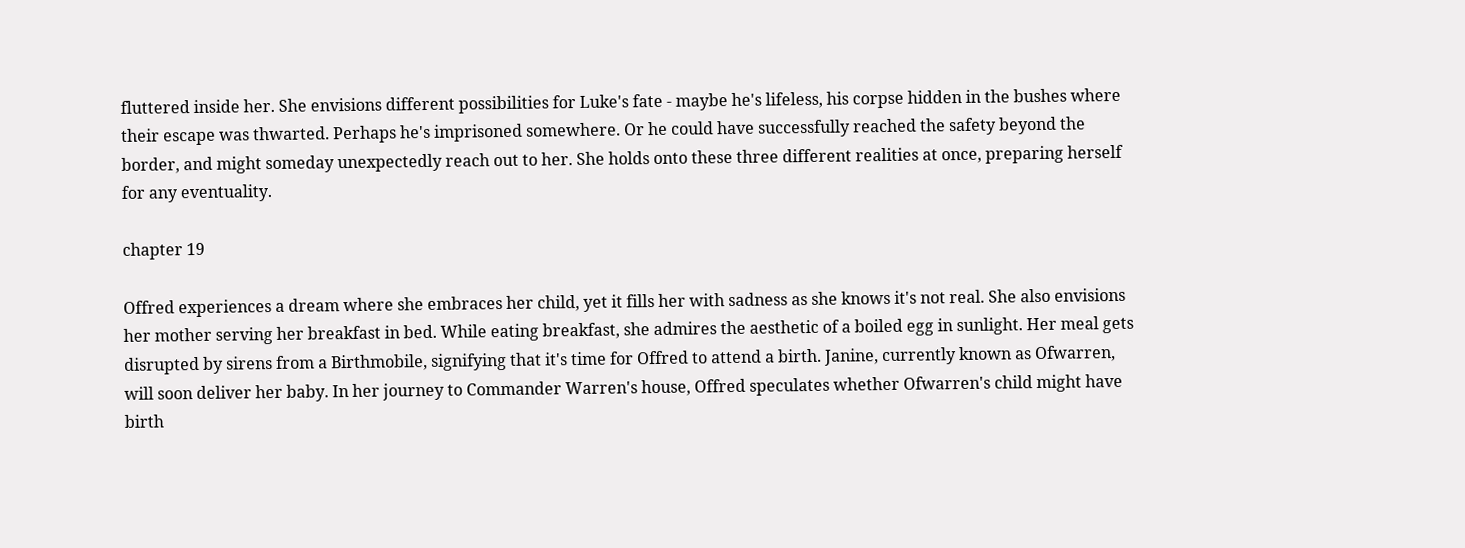fluttered inside her. She envisions different possibilities for Luke's fate - maybe he's lifeless, his corpse hidden in the bushes where their escape was thwarted. Perhaps he's imprisoned somewhere. Or he could have successfully reached the safety beyond the border, and might someday unexpectedly reach out to her. She holds onto these three different realities at once, preparing herself for any eventuality.

chapter 19

Offred experiences a dream where she embraces her child, yet it fills her with sadness as she knows it's not real. She also envisions her mother serving her breakfast in bed. While eating breakfast, she admires the aesthetic of a boiled egg in sunlight. Her meal gets disrupted by sirens from a Birthmobile, signifying that it's time for Offred to attend a birth. Janine, currently known as Ofwarren, will soon deliver her baby. In her journey to Commander Warren's house, Offred speculates whether Ofwarren's child might have birth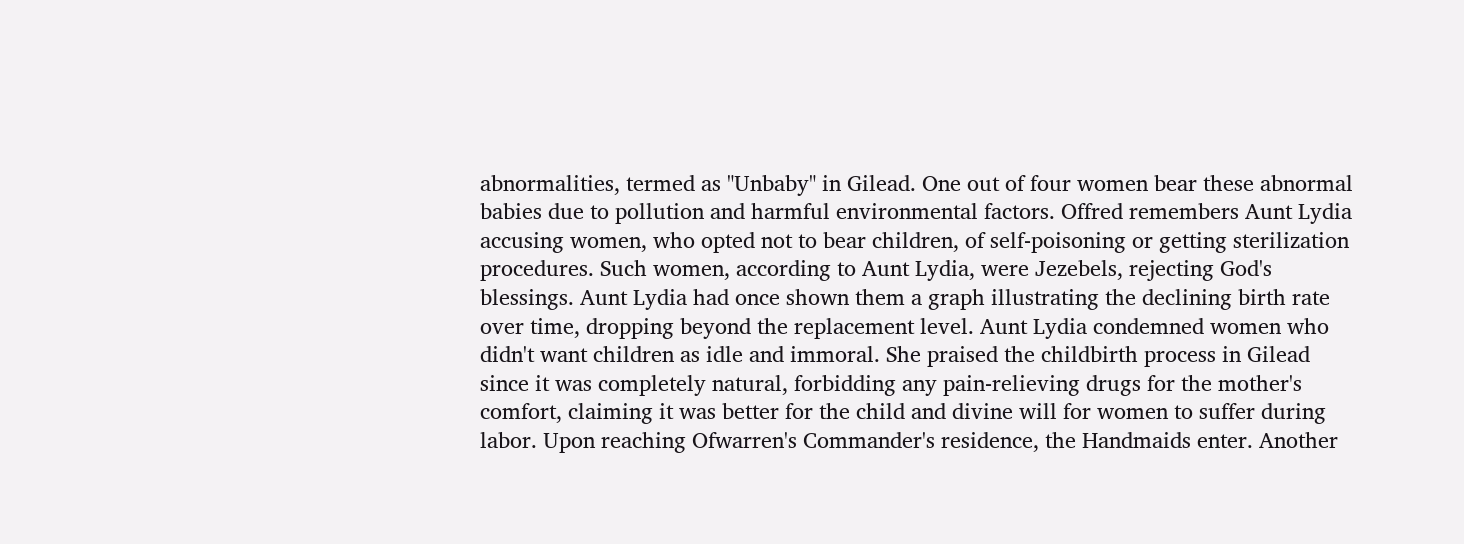abnormalities, termed as "Unbaby" in Gilead. One out of four women bear these abnormal babies due to pollution and harmful environmental factors. Offred remembers Aunt Lydia accusing women, who opted not to bear children, of self-poisoning or getting sterilization procedures. Such women, according to Aunt Lydia, were Jezebels, rejecting God's blessings. Aunt Lydia had once shown them a graph illustrating the declining birth rate over time, dropping beyond the replacement level. Aunt Lydia condemned women who didn't want children as idle and immoral. She praised the childbirth process in Gilead since it was completely natural, forbidding any pain-relieving drugs for the mother's comfort, claiming it was better for the child and divine will for women to suffer during labor. Upon reaching Ofwarren's Commander's residence, the Handmaids enter. Another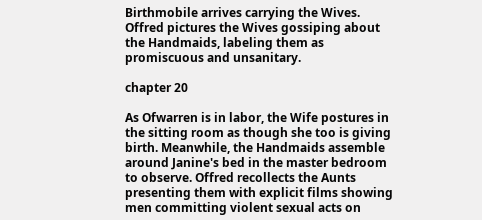Birthmobile arrives carrying the Wives. Offred pictures the Wives gossiping about the Handmaids, labeling them as promiscuous and unsanitary.

chapter 20

As Ofwarren is in labor, the Wife postures in the sitting room as though she too is giving birth. Meanwhile, the Handmaids assemble around Janine's bed in the master bedroom to observe. Offred recollects the Aunts presenting them with explicit films showing men committing violent sexual acts on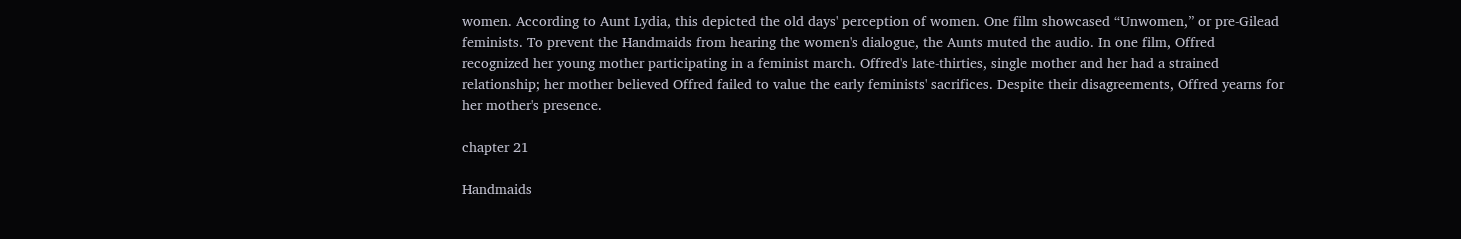women. According to Aunt Lydia, this depicted the old days' perception of women. One film showcased “Unwomen,” or pre-Gilead feminists. To prevent the Handmaids from hearing the women's dialogue, the Aunts muted the audio. In one film, Offred recognized her young mother participating in a feminist march. Offred's late-thirties, single mother and her had a strained relationship; her mother believed Offred failed to value the early feminists' sacrifices. Despite their disagreements, Offred yearns for her mother's presence.

chapter 21

Handmaids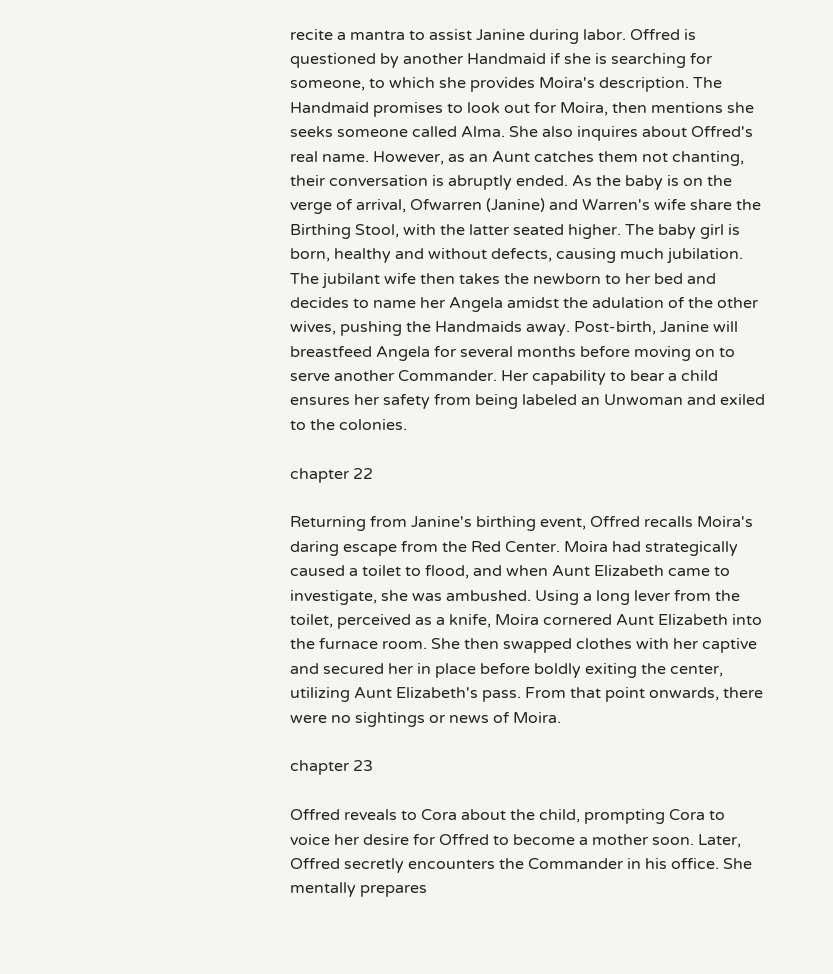recite a mantra to assist Janine during labor. Offred is questioned by another Handmaid if she is searching for someone, to which she provides Moira's description. The Handmaid promises to look out for Moira, then mentions she seeks someone called Alma. She also inquires about Offred's real name. However, as an Aunt catches them not chanting, their conversation is abruptly ended. As the baby is on the verge of arrival, Ofwarren (Janine) and Warren's wife share the Birthing Stool, with the latter seated higher. The baby girl is born, healthy and without defects, causing much jubilation. The jubilant wife then takes the newborn to her bed and decides to name her Angela amidst the adulation of the other wives, pushing the Handmaids away. Post-birth, Janine will breastfeed Angela for several months before moving on to serve another Commander. Her capability to bear a child ensures her safety from being labeled an Unwoman and exiled to the colonies.

chapter 22

Returning from Janine's birthing event, Offred recalls Moira's daring escape from the Red Center. Moira had strategically caused a toilet to flood, and when Aunt Elizabeth came to investigate, she was ambushed. Using a long lever from the toilet, perceived as a knife, Moira cornered Aunt Elizabeth into the furnace room. She then swapped clothes with her captive and secured her in place before boldly exiting the center, utilizing Aunt Elizabeth's pass. From that point onwards, there were no sightings or news of Moira.

chapter 23

Offred reveals to Cora about the child, prompting Cora to voice her desire for Offred to become a mother soon. Later, Offred secretly encounters the Commander in his office. She mentally prepares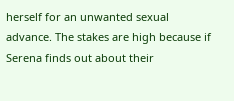herself for an unwanted sexual advance. The stakes are high because if Serena finds out about their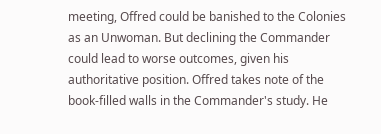meeting, Offred could be banished to the Colonies as an Unwoman. But declining the Commander could lead to worse outcomes, given his authoritative position. Offred takes note of the book-filled walls in the Commander's study. He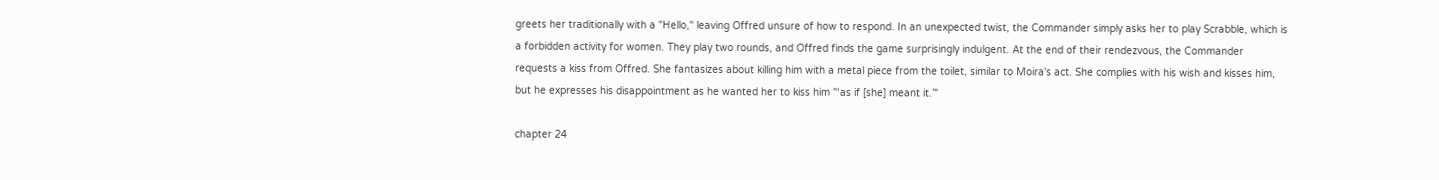greets her traditionally with a "Hello," leaving Offred unsure of how to respond. In an unexpected twist, the Commander simply asks her to play Scrabble, which is a forbidden activity for women. They play two rounds, and Offred finds the game surprisingly indulgent. At the end of their rendezvous, the Commander requests a kiss from Offred. She fantasizes about killing him with a metal piece from the toilet, similar to Moira's act. She complies with his wish and kisses him, but he expresses his disappointment as he wanted her to kiss him "‘as if [she] meant it.’"

chapter 24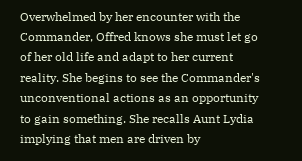Overwhelmed by her encounter with the Commander, Offred knows she must let go of her old life and adapt to her current reality. She begins to see the Commander's unconventional actions as an opportunity to gain something. She recalls Aunt Lydia implying that men are driven by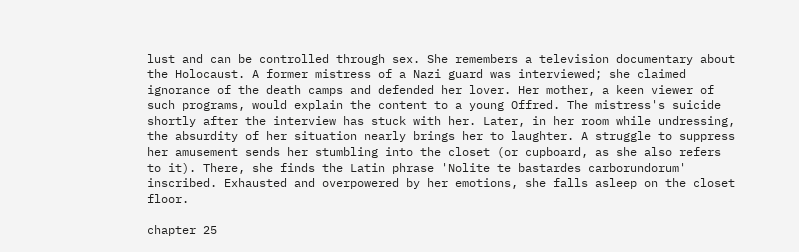lust and can be controlled through sex. She remembers a television documentary about the Holocaust. A former mistress of a Nazi guard was interviewed; she claimed ignorance of the death camps and defended her lover. Her mother, a keen viewer of such programs, would explain the content to a young Offred. The mistress's suicide shortly after the interview has stuck with her. Later, in her room while undressing, the absurdity of her situation nearly brings her to laughter. A struggle to suppress her amusement sends her stumbling into the closet (or cupboard, as she also refers to it). There, she finds the Latin phrase 'Nolite te bastardes carborundorum' inscribed. Exhausted and overpowered by her emotions, she falls asleep on the closet floor.

chapter 25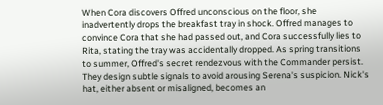When Cora discovers Offred unconscious on the floor, she inadvertently drops the breakfast tray in shock. Offred manages to convince Cora that she had passed out, and Cora successfully lies to Rita, stating the tray was accidentally dropped. As spring transitions to summer, Offred's secret rendezvous with the Commander persist. They design subtle signals to avoid arousing Serena's suspicion. Nick's hat, either absent or misaligned, becomes an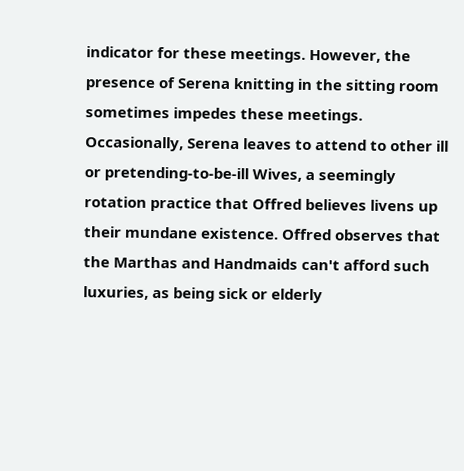indicator for these meetings. However, the presence of Serena knitting in the sitting room sometimes impedes these meetings. Occasionally, Serena leaves to attend to other ill or pretending-to-be-ill Wives, a seemingly rotation practice that Offred believes livens up their mundane existence. Offred observes that the Marthas and Handmaids can't afford such luxuries, as being sick or elderly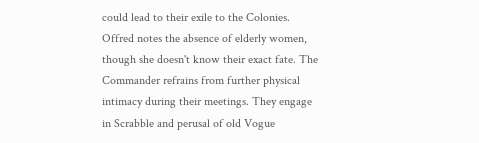could lead to their exile to the Colonies. Offred notes the absence of elderly women, though she doesn't know their exact fate. The Commander refrains from further physical intimacy during their meetings. They engage in Scrabble and perusal of old Vogue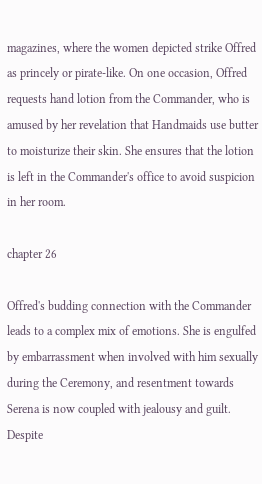magazines, where the women depicted strike Offred as princely or pirate-like. On one occasion, Offred requests hand lotion from the Commander, who is amused by her revelation that Handmaids use butter to moisturize their skin. She ensures that the lotion is left in the Commander's office to avoid suspicion in her room.

chapter 26

Offred's budding connection with the Commander leads to a complex mix of emotions. She is engulfed by embarrassment when involved with him sexually during the Ceremony, and resentment towards Serena is now coupled with jealousy and guilt. Despite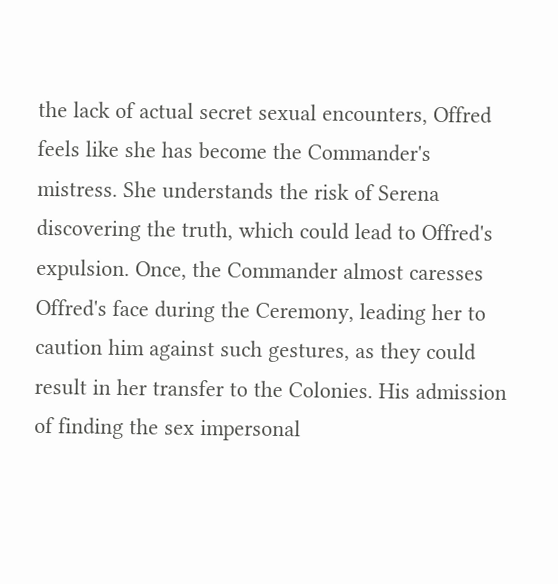the lack of actual secret sexual encounters, Offred feels like she has become the Commander's mistress. She understands the risk of Serena discovering the truth, which could lead to Offred's expulsion. Once, the Commander almost caresses Offred's face during the Ceremony, leading her to caution him against such gestures, as they could result in her transfer to the Colonies. His admission of finding the sex impersonal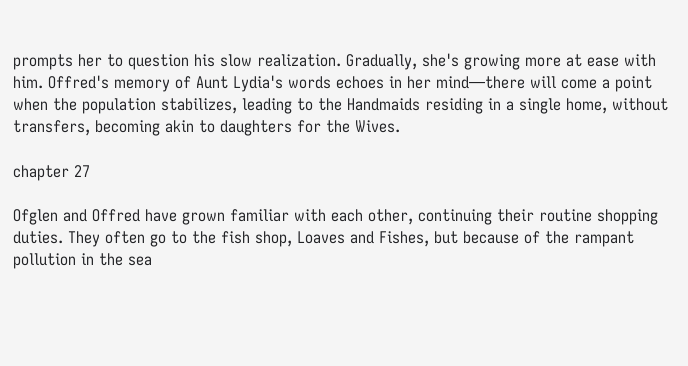prompts her to question his slow realization. Gradually, she's growing more at ease with him. Offred's memory of Aunt Lydia's words echoes in her mind—there will come a point when the population stabilizes, leading to the Handmaids residing in a single home, without transfers, becoming akin to daughters for the Wives.

chapter 27

Ofglen and Offred have grown familiar with each other, continuing their routine shopping duties. They often go to the fish shop, Loaves and Fishes, but because of the rampant pollution in the sea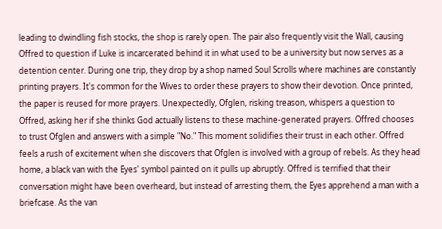leading to dwindling fish stocks, the shop is rarely open. The pair also frequently visit the Wall, causing Offred to question if Luke is incarcerated behind it in what used to be a university but now serves as a detention center. During one trip, they drop by a shop named Soul Scrolls where machines are constantly printing prayers. It's common for the Wives to order these prayers to show their devotion. Once printed, the paper is reused for more prayers. Unexpectedly, Ofglen, risking treason, whispers a question to Offred, asking her if she thinks God actually listens to these machine-generated prayers. Offred chooses to trust Ofglen and answers with a simple "No." This moment solidifies their trust in each other. Offred feels a rush of excitement when she discovers that Ofglen is involved with a group of rebels. As they head home, a black van with the Eyes' symbol painted on it pulls up abruptly. Offred is terrified that their conversation might have been overheard, but instead of arresting them, the Eyes apprehend a man with a briefcase. As the van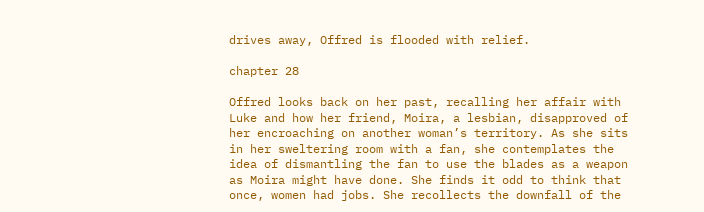drives away, Offred is flooded with relief.

chapter 28

Offred looks back on her past, recalling her affair with Luke and how her friend, Moira, a lesbian, disapproved of her encroaching on another woman’s territory. As she sits in her sweltering room with a fan, she contemplates the idea of dismantling the fan to use the blades as a weapon as Moira might have done. She finds it odd to think that once, women had jobs. She recollects the downfall of the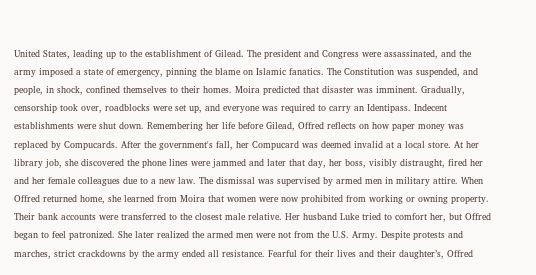United States, leading up to the establishment of Gilead. The president and Congress were assassinated, and the army imposed a state of emergency, pinning the blame on Islamic fanatics. The Constitution was suspended, and people, in shock, confined themselves to their homes. Moira predicted that disaster was imminent. Gradually, censorship took over, roadblocks were set up, and everyone was required to carry an Identipass. Indecent establishments were shut down. Remembering her life before Gilead, Offred reflects on how paper money was replaced by Compucards. After the government's fall, her Compucard was deemed invalid at a local store. At her library job, she discovered the phone lines were jammed and later that day, her boss, visibly distraught, fired her and her female colleagues due to a new law. The dismissal was supervised by armed men in military attire. When Offred returned home, she learned from Moira that women were now prohibited from working or owning property. Their bank accounts were transferred to the closest male relative. Her husband Luke tried to comfort her, but Offred began to feel patronized. She later realized the armed men were not from the U.S. Army. Despite protests and marches, strict crackdowns by the army ended all resistance. Fearful for their lives and their daughter’s, Offred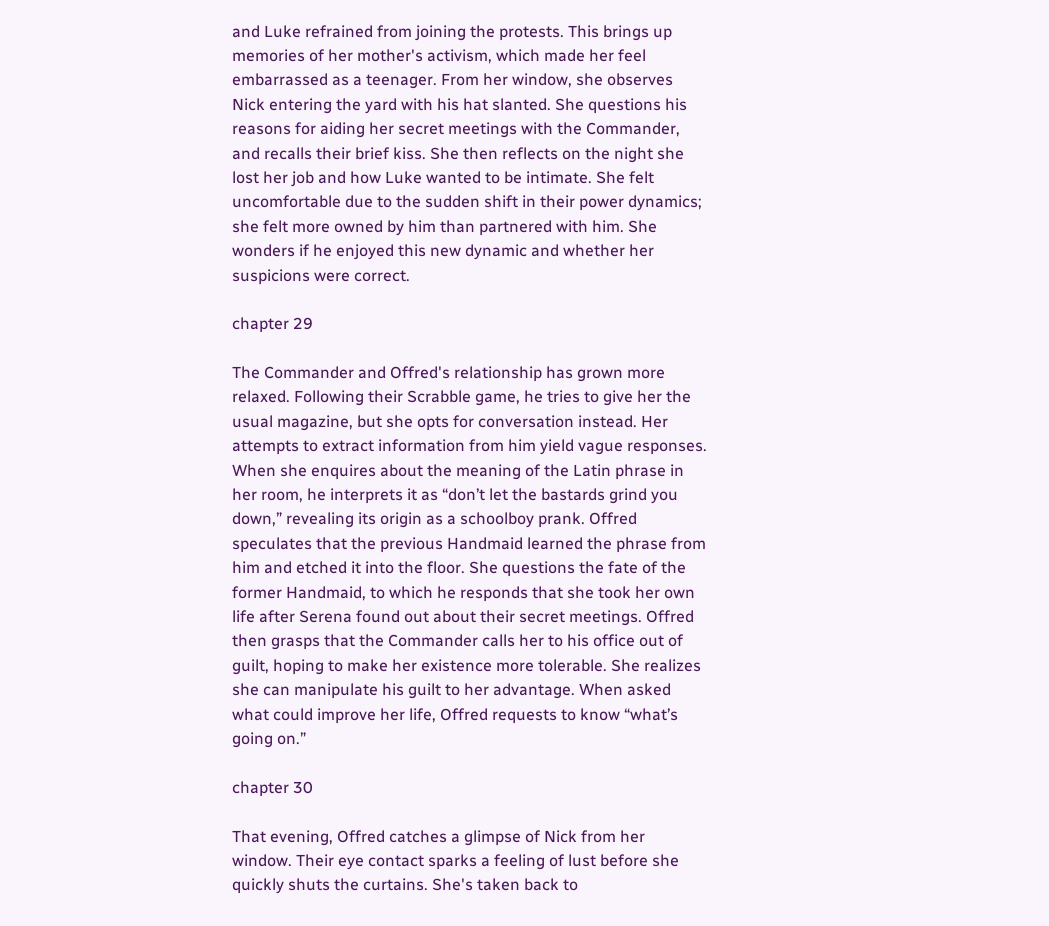and Luke refrained from joining the protests. This brings up memories of her mother's activism, which made her feel embarrassed as a teenager. From her window, she observes Nick entering the yard with his hat slanted. She questions his reasons for aiding her secret meetings with the Commander, and recalls their brief kiss. She then reflects on the night she lost her job and how Luke wanted to be intimate. She felt uncomfortable due to the sudden shift in their power dynamics; she felt more owned by him than partnered with him. She wonders if he enjoyed this new dynamic and whether her suspicions were correct.

chapter 29

The Commander and Offred's relationship has grown more relaxed. Following their Scrabble game, he tries to give her the usual magazine, but she opts for conversation instead. Her attempts to extract information from him yield vague responses. When she enquires about the meaning of the Latin phrase in her room, he interprets it as “don’t let the bastards grind you down,” revealing its origin as a schoolboy prank. Offred speculates that the previous Handmaid learned the phrase from him and etched it into the floor. She questions the fate of the former Handmaid, to which he responds that she took her own life after Serena found out about their secret meetings. Offred then grasps that the Commander calls her to his office out of guilt, hoping to make her existence more tolerable. She realizes she can manipulate his guilt to her advantage. When asked what could improve her life, Offred requests to know “what’s going on.”

chapter 30

That evening, Offred catches a glimpse of Nick from her window. Their eye contact sparks a feeling of lust before she quickly shuts the curtains. She's taken back to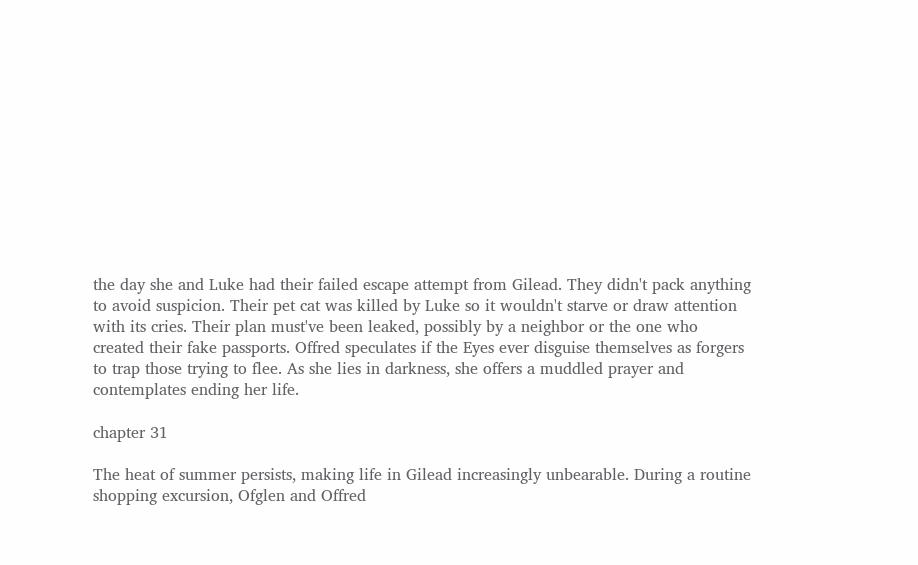the day she and Luke had their failed escape attempt from Gilead. They didn't pack anything to avoid suspicion. Their pet cat was killed by Luke so it wouldn't starve or draw attention with its cries. Their plan must've been leaked, possibly by a neighbor or the one who created their fake passports. Offred speculates if the Eyes ever disguise themselves as forgers to trap those trying to flee. As she lies in darkness, she offers a muddled prayer and contemplates ending her life.

chapter 31

The heat of summer persists, making life in Gilead increasingly unbearable. During a routine shopping excursion, Ofglen and Offred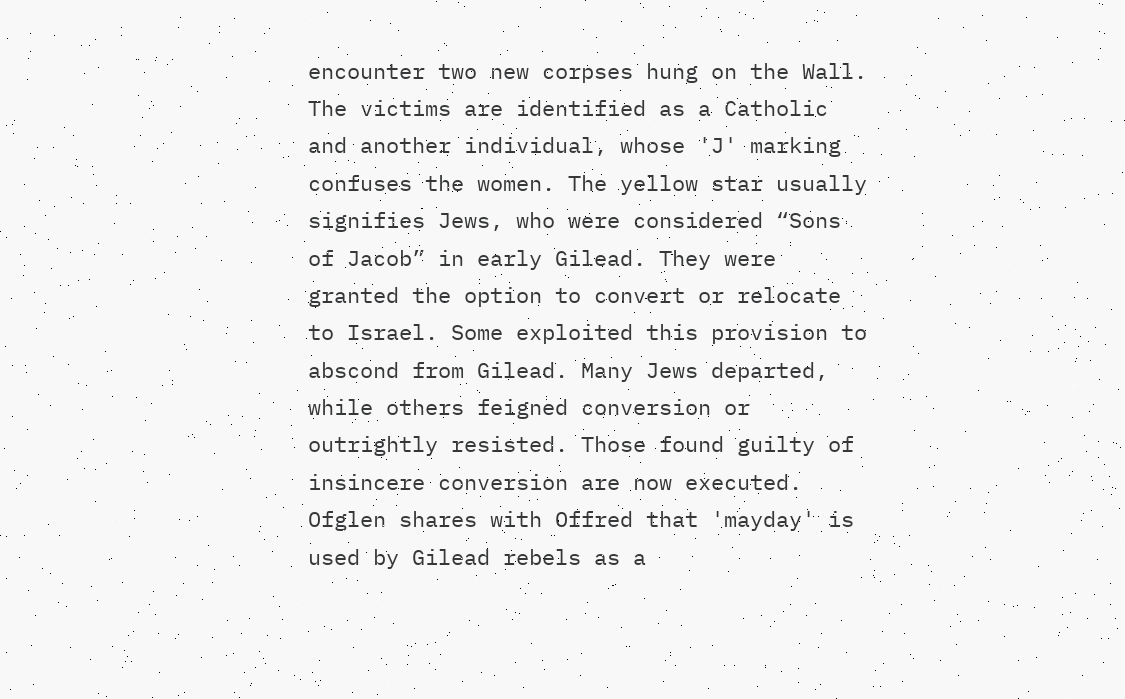encounter two new corpses hung on the Wall. The victims are identified as a Catholic and another individual, whose 'J' marking confuses the women. The yellow star usually signifies Jews, who were considered “Sons of Jacob” in early Gilead. They were granted the option to convert or relocate to Israel. Some exploited this provision to abscond from Gilead. Many Jews departed, while others feigned conversion or outrightly resisted. Those found guilty of insincere conversion are now executed. Ofglen shares with Offred that 'mayday' is used by Gilead rebels as a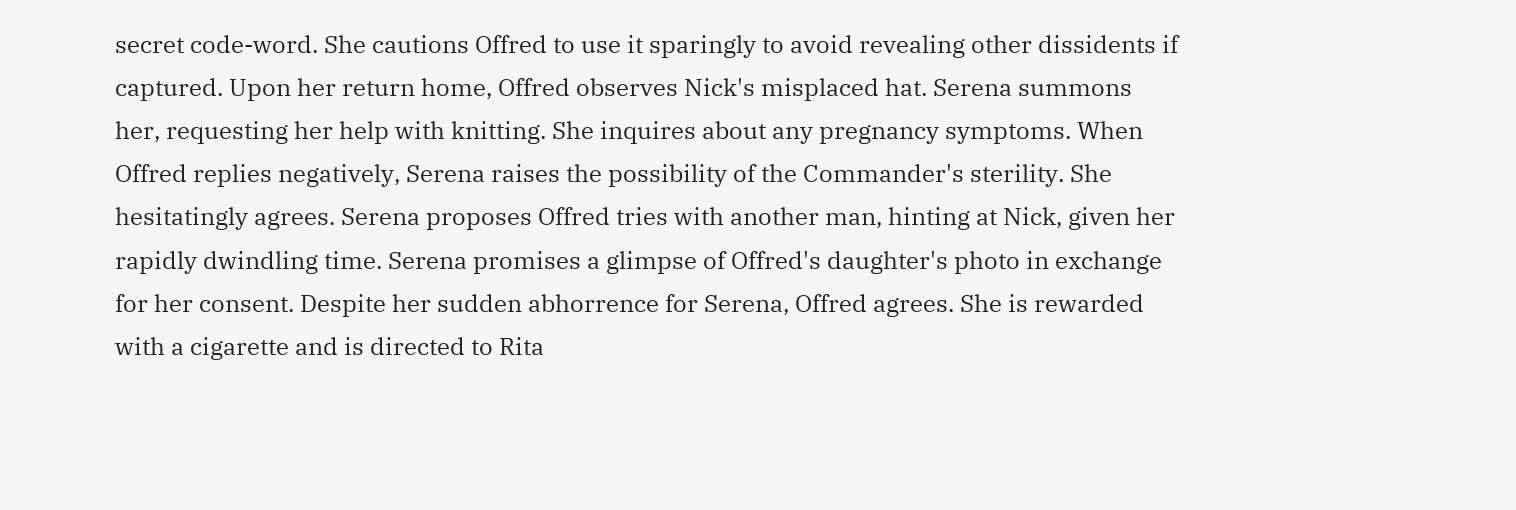secret code-word. She cautions Offred to use it sparingly to avoid revealing other dissidents if captured. Upon her return home, Offred observes Nick's misplaced hat. Serena summons her, requesting her help with knitting. She inquires about any pregnancy symptoms. When Offred replies negatively, Serena raises the possibility of the Commander's sterility. She hesitatingly agrees. Serena proposes Offred tries with another man, hinting at Nick, given her rapidly dwindling time. Serena promises a glimpse of Offred's daughter's photo in exchange for her consent. Despite her sudden abhorrence for Serena, Offred agrees. She is rewarded with a cigarette and is directed to Rita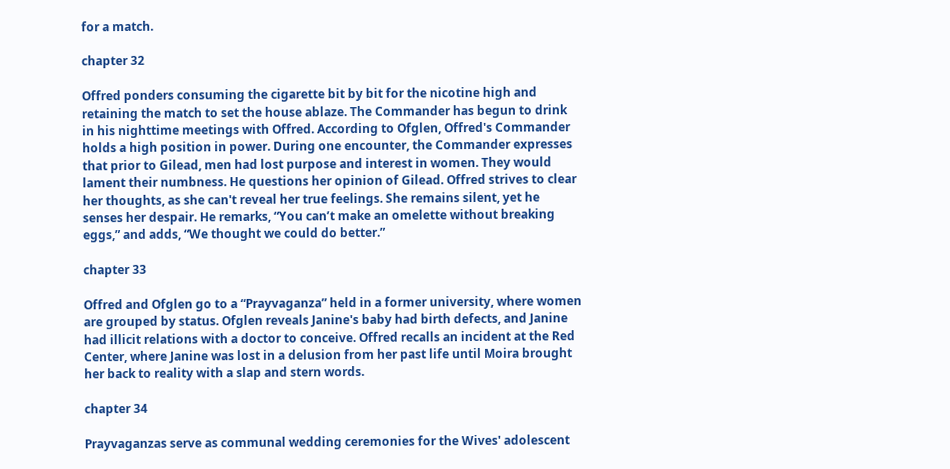for a match.

chapter 32

Offred ponders consuming the cigarette bit by bit for the nicotine high and retaining the match to set the house ablaze. The Commander has begun to drink in his nighttime meetings with Offred. According to Ofglen, Offred's Commander holds a high position in power. During one encounter, the Commander expresses that prior to Gilead, men had lost purpose and interest in women. They would lament their numbness. He questions her opinion of Gilead. Offred strives to clear her thoughts, as she can't reveal her true feelings. She remains silent, yet he senses her despair. He remarks, “You can’t make an omelette without breaking eggs,” and adds, “We thought we could do better.”

chapter 33

Offred and Ofglen go to a “Prayvaganza” held in a former university, where women are grouped by status. Ofglen reveals Janine's baby had birth defects, and Janine had illicit relations with a doctor to conceive. Offred recalls an incident at the Red Center, where Janine was lost in a delusion from her past life until Moira brought her back to reality with a slap and stern words.

chapter 34

Prayvaganzas serve as communal wedding ceremonies for the Wives' adolescent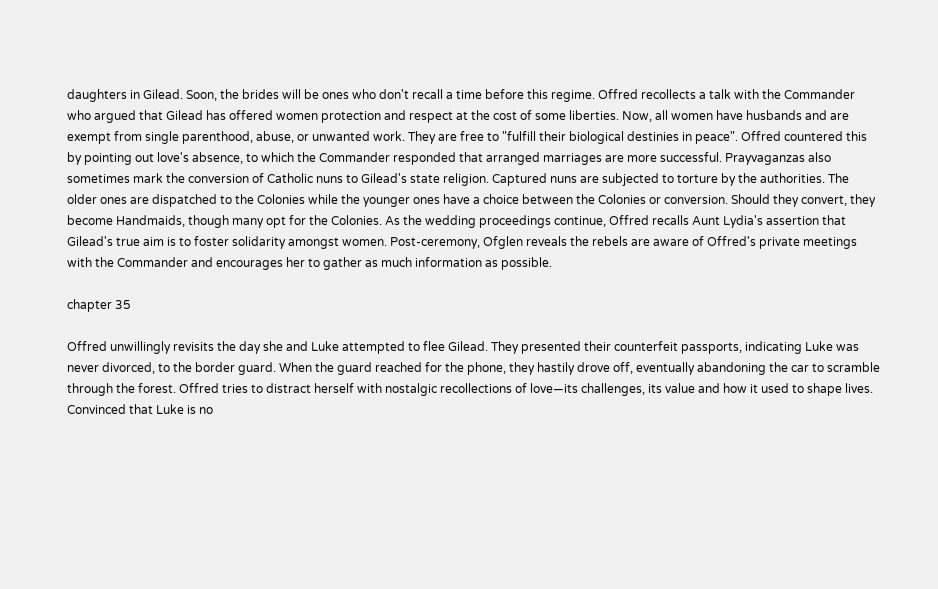daughters in Gilead. Soon, the brides will be ones who don't recall a time before this regime. Offred recollects a talk with the Commander who argued that Gilead has offered women protection and respect at the cost of some liberties. Now, all women have husbands and are exempt from single parenthood, abuse, or unwanted work. They are free to "fulfill their biological destinies in peace". Offred countered this by pointing out love's absence, to which the Commander responded that arranged marriages are more successful. Prayvaganzas also sometimes mark the conversion of Catholic nuns to Gilead's state religion. Captured nuns are subjected to torture by the authorities. The older ones are dispatched to the Colonies while the younger ones have a choice between the Colonies or conversion. Should they convert, they become Handmaids, though many opt for the Colonies. As the wedding proceedings continue, Offred recalls Aunt Lydia's assertion that Gilead's true aim is to foster solidarity amongst women. Post-ceremony, Ofglen reveals the rebels are aware of Offred's private meetings with the Commander and encourages her to gather as much information as possible.

chapter 35

Offred unwillingly revisits the day she and Luke attempted to flee Gilead. They presented their counterfeit passports, indicating Luke was never divorced, to the border guard. When the guard reached for the phone, they hastily drove off, eventually abandoning the car to scramble through the forest. Offred tries to distract herself with nostalgic recollections of love—its challenges, its value and how it used to shape lives. Convinced that Luke is no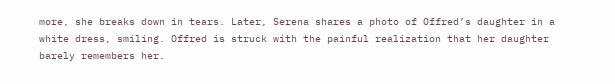more, she breaks down in tears. Later, Serena shares a photo of Offred’s daughter in a white dress, smiling. Offred is struck with the painful realization that her daughter barely remembers her.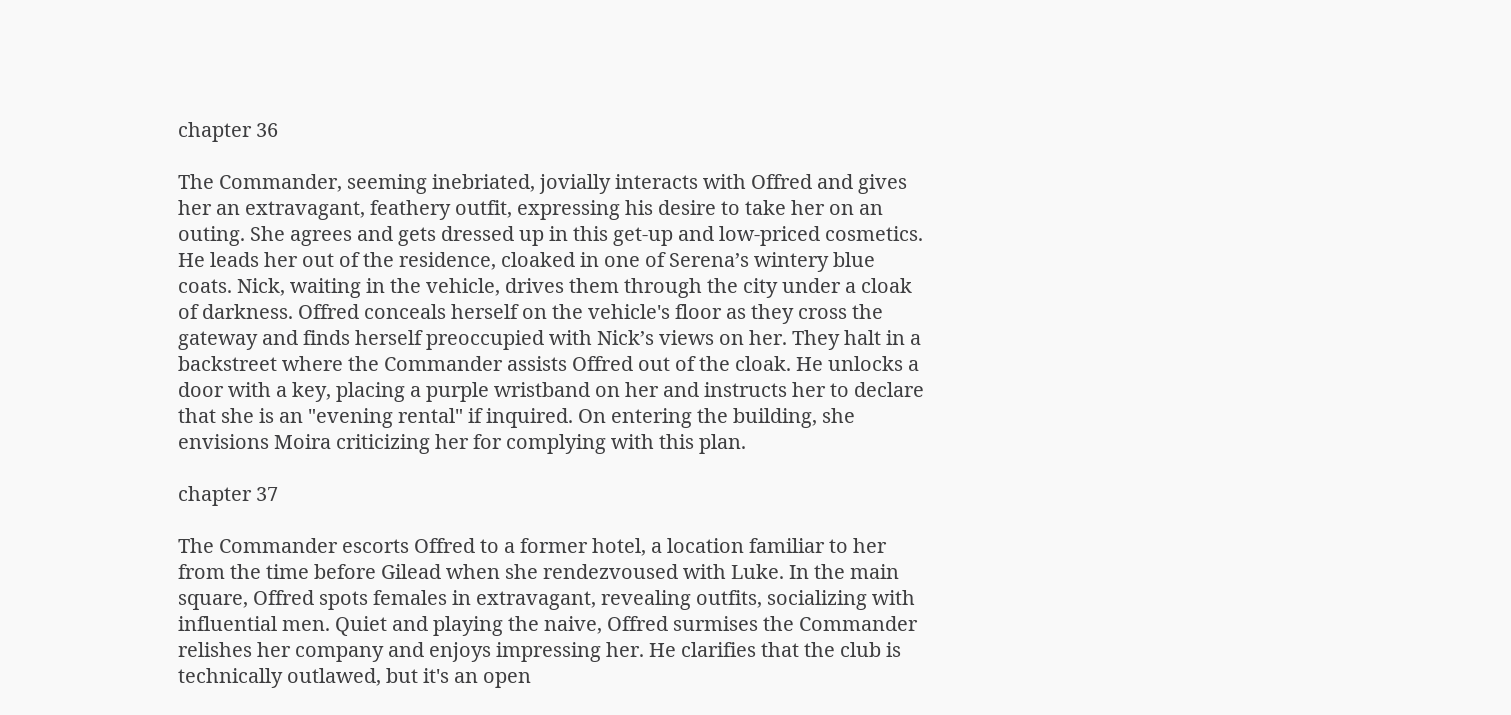chapter 36

The Commander, seeming inebriated, jovially interacts with Offred and gives her an extravagant, feathery outfit, expressing his desire to take her on an outing. She agrees and gets dressed up in this get-up and low-priced cosmetics. He leads her out of the residence, cloaked in one of Serena’s wintery blue coats. Nick, waiting in the vehicle, drives them through the city under a cloak of darkness. Offred conceals herself on the vehicle's floor as they cross the gateway and finds herself preoccupied with Nick’s views on her. They halt in a backstreet where the Commander assists Offred out of the cloak. He unlocks a door with a key, placing a purple wristband on her and instructs her to declare that she is an "evening rental" if inquired. On entering the building, she envisions Moira criticizing her for complying with this plan.

chapter 37

The Commander escorts Offred to a former hotel, a location familiar to her from the time before Gilead when she rendezvoused with Luke. In the main square, Offred spots females in extravagant, revealing outfits, socializing with influential men. Quiet and playing the naive, Offred surmises the Commander relishes her company and enjoys impressing her. He clarifies that the club is technically outlawed, but it's an open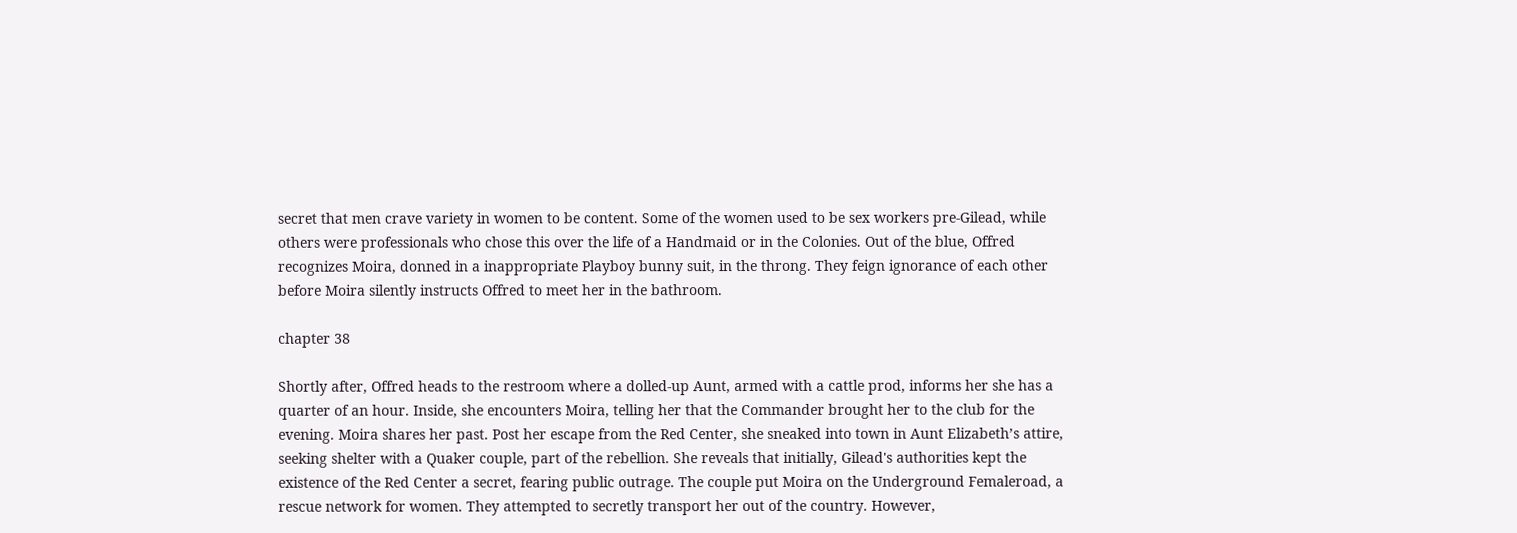secret that men crave variety in women to be content. Some of the women used to be sex workers pre-Gilead, while others were professionals who chose this over the life of a Handmaid or in the Colonies. Out of the blue, Offred recognizes Moira, donned in a inappropriate Playboy bunny suit, in the throng. They feign ignorance of each other before Moira silently instructs Offred to meet her in the bathroom.

chapter 38

Shortly after, Offred heads to the restroom where a dolled-up Aunt, armed with a cattle prod, informs her she has a quarter of an hour. Inside, she encounters Moira, telling her that the Commander brought her to the club for the evening. Moira shares her past. Post her escape from the Red Center, she sneaked into town in Aunt Elizabeth’s attire, seeking shelter with a Quaker couple, part of the rebellion. She reveals that initially, Gilead's authorities kept the existence of the Red Center a secret, fearing public outrage. The couple put Moira on the Underground Femaleroad, a rescue network for women. They attempted to secretly transport her out of the country. However,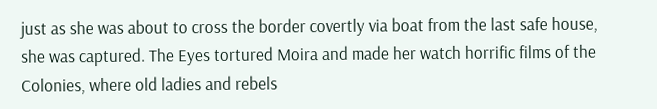just as she was about to cross the border covertly via boat from the last safe house, she was captured. The Eyes tortured Moira and made her watch horrific films of the Colonies, where old ladies and rebels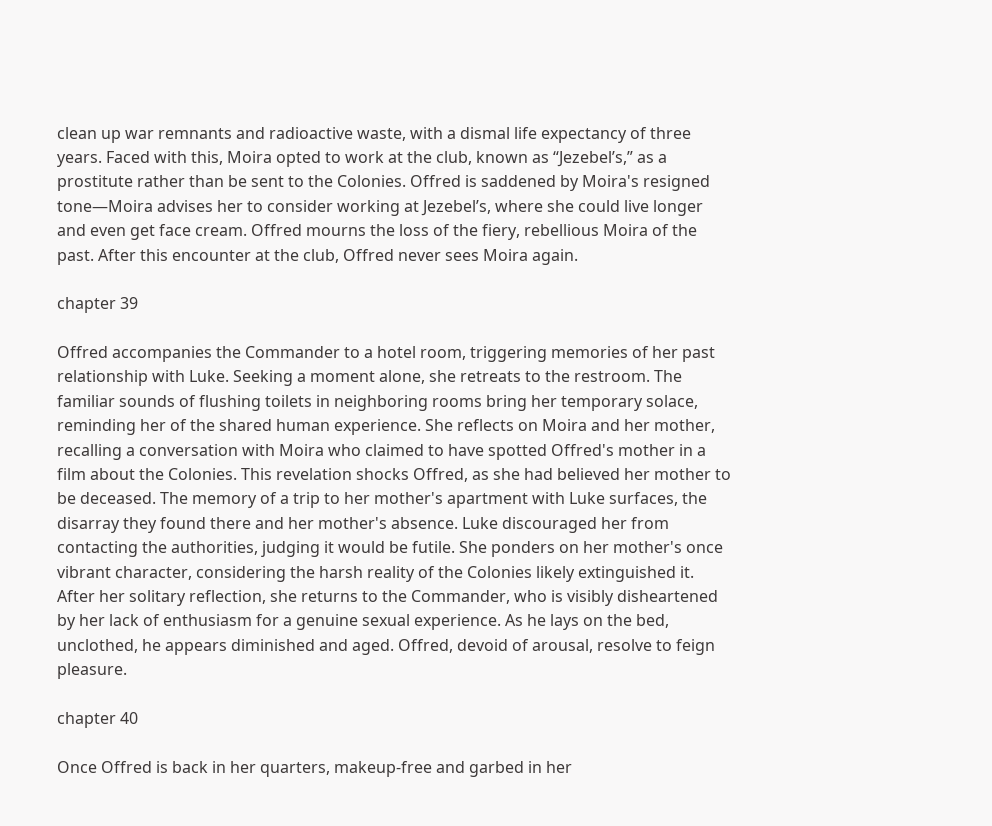clean up war remnants and radioactive waste, with a dismal life expectancy of three years. Faced with this, Moira opted to work at the club, known as “Jezebel’s,” as a prostitute rather than be sent to the Colonies. Offred is saddened by Moira's resigned tone—Moira advises her to consider working at Jezebel’s, where she could live longer and even get face cream. Offred mourns the loss of the fiery, rebellious Moira of the past. After this encounter at the club, Offred never sees Moira again.

chapter 39

Offred accompanies the Commander to a hotel room, triggering memories of her past relationship with Luke. Seeking a moment alone, she retreats to the restroom. The familiar sounds of flushing toilets in neighboring rooms bring her temporary solace, reminding her of the shared human experience. She reflects on Moira and her mother, recalling a conversation with Moira who claimed to have spotted Offred's mother in a film about the Colonies. This revelation shocks Offred, as she had believed her mother to be deceased. The memory of a trip to her mother's apartment with Luke surfaces, the disarray they found there and her mother's absence. Luke discouraged her from contacting the authorities, judging it would be futile. She ponders on her mother's once vibrant character, considering the harsh reality of the Colonies likely extinguished it. After her solitary reflection, she returns to the Commander, who is visibly disheartened by her lack of enthusiasm for a genuine sexual experience. As he lays on the bed, unclothed, he appears diminished and aged. Offred, devoid of arousal, resolve to feign pleasure.

chapter 40

Once Offred is back in her quarters, makeup-free and garbed in her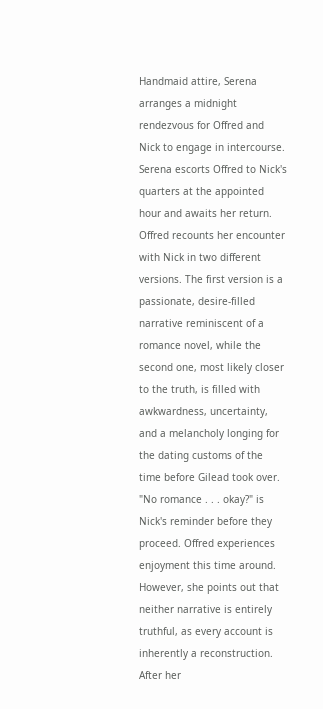Handmaid attire, Serena arranges a midnight rendezvous for Offred and Nick to engage in intercourse. Serena escorts Offred to Nick's quarters at the appointed hour and awaits her return. Offred recounts her encounter with Nick in two different versions. The first version is a passionate, desire-filled narrative reminiscent of a romance novel, while the second one, most likely closer to the truth, is filled with awkwardness, uncertainty, and a melancholy longing for the dating customs of the time before Gilead took over. "No romance . . . okay?" is Nick's reminder before they proceed. Offred experiences enjoyment this time around. However, she points out that neither narrative is entirely truthful, as every account is inherently a reconstruction. After her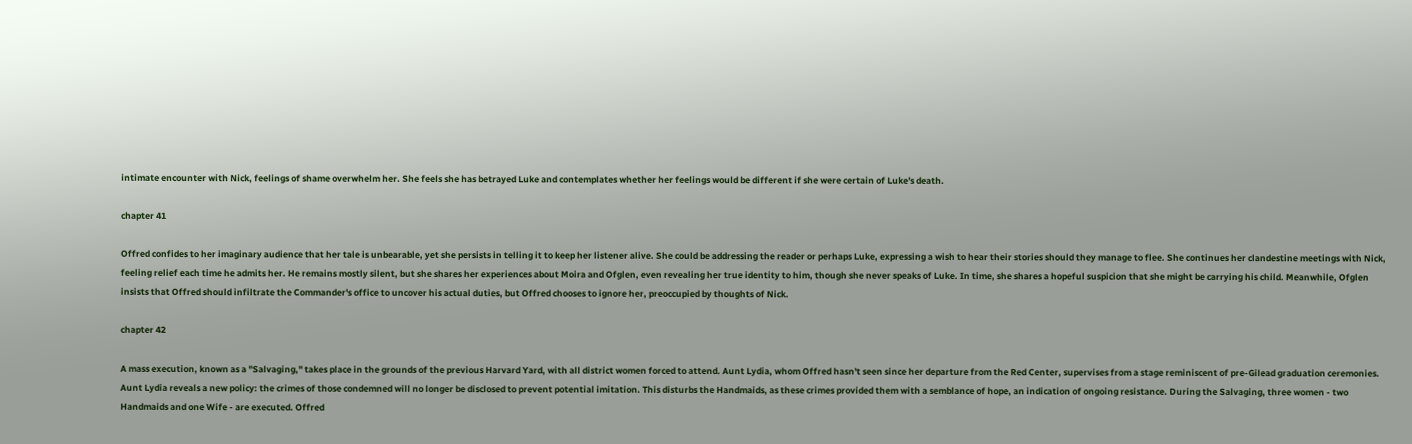intimate encounter with Nick, feelings of shame overwhelm her. She feels she has betrayed Luke and contemplates whether her feelings would be different if she were certain of Luke's death.

chapter 41

Offred confides to her imaginary audience that her tale is unbearable, yet she persists in telling it to keep her listener alive. She could be addressing the reader or perhaps Luke, expressing a wish to hear their stories should they manage to flee. She continues her clandestine meetings with Nick, feeling relief each time he admits her. He remains mostly silent, but she shares her experiences about Moira and Ofglen, even revealing her true identity to him, though she never speaks of Luke. In time, she shares a hopeful suspicion that she might be carrying his child. Meanwhile, Ofglen insists that Offred should infiltrate the Commander's office to uncover his actual duties, but Offred chooses to ignore her, preoccupied by thoughts of Nick.

chapter 42

A mass execution, known as a "Salvaging," takes place in the grounds of the previous Harvard Yard, with all district women forced to attend. Aunt Lydia, whom Offred hasn't seen since her departure from the Red Center, supervises from a stage reminiscent of pre-Gilead graduation ceremonies. Aunt Lydia reveals a new policy: the crimes of those condemned will no longer be disclosed to prevent potential imitation. This disturbs the Handmaids, as these crimes provided them with a semblance of hope, an indication of ongoing resistance. During the Salvaging, three women - two Handmaids and one Wife - are executed. Offred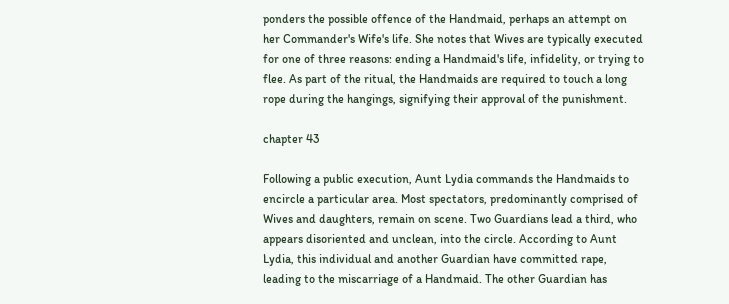ponders the possible offence of the Handmaid, perhaps an attempt on her Commander's Wife's life. She notes that Wives are typically executed for one of three reasons: ending a Handmaid's life, infidelity, or trying to flee. As part of the ritual, the Handmaids are required to touch a long rope during the hangings, signifying their approval of the punishment.

chapter 43

Following a public execution, Aunt Lydia commands the Handmaids to encircle a particular area. Most spectators, predominantly comprised of Wives and daughters, remain on scene. Two Guardians lead a third, who appears disoriented and unclean, into the circle. According to Aunt Lydia, this individual and another Guardian have committed rape, leading to the miscarriage of a Handmaid. The other Guardian has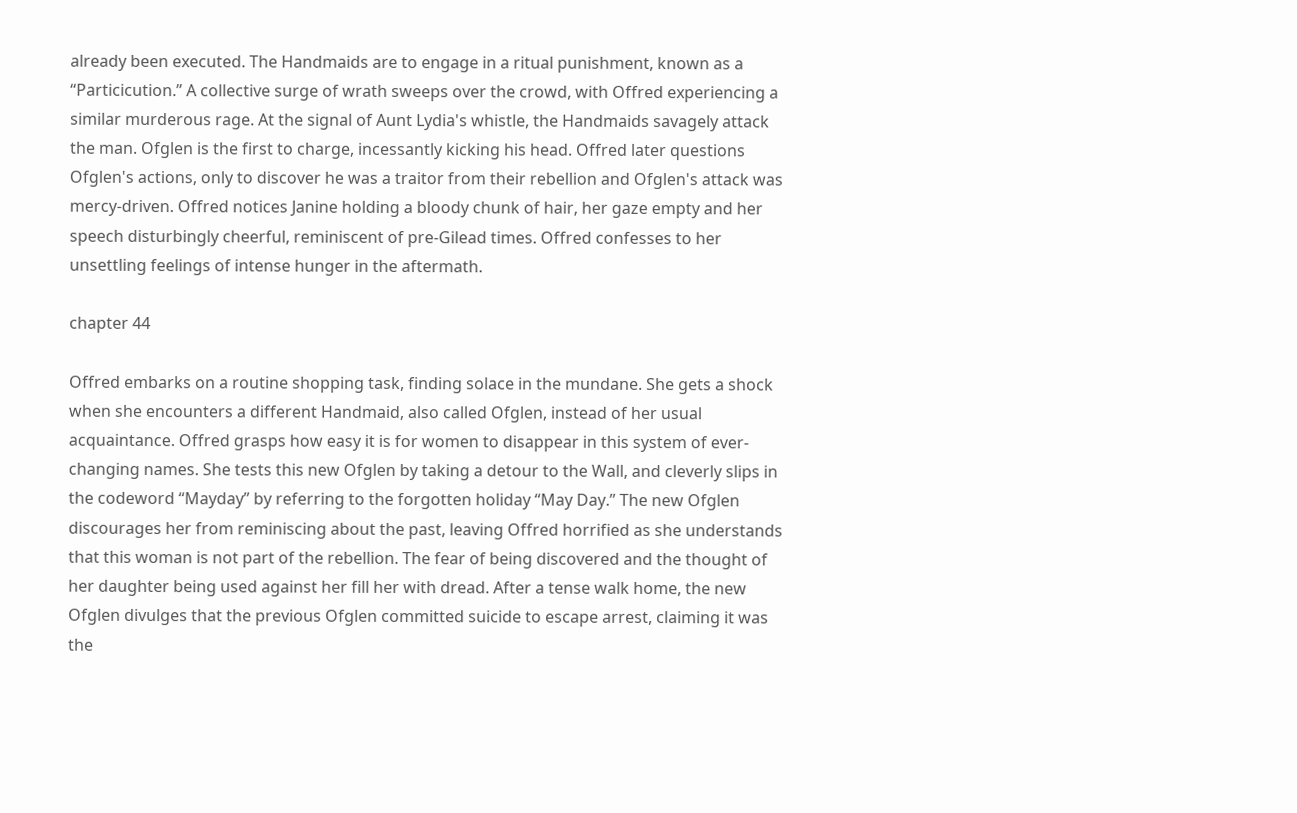already been executed. The Handmaids are to engage in a ritual punishment, known as a “Particicution.” A collective surge of wrath sweeps over the crowd, with Offred experiencing a similar murderous rage. At the signal of Aunt Lydia's whistle, the Handmaids savagely attack the man. Ofglen is the first to charge, incessantly kicking his head. Offred later questions Ofglen's actions, only to discover he was a traitor from their rebellion and Ofglen's attack was mercy-driven. Offred notices Janine holding a bloody chunk of hair, her gaze empty and her speech disturbingly cheerful, reminiscent of pre-Gilead times. Offred confesses to her unsettling feelings of intense hunger in the aftermath.

chapter 44

Offred embarks on a routine shopping task, finding solace in the mundane. She gets a shock when she encounters a different Handmaid, also called Ofglen, instead of her usual acquaintance. Offred grasps how easy it is for women to disappear in this system of ever-changing names. She tests this new Ofglen by taking a detour to the Wall, and cleverly slips in the codeword “Mayday” by referring to the forgotten holiday “May Day.” The new Ofglen discourages her from reminiscing about the past, leaving Offred horrified as she understands that this woman is not part of the rebellion. The fear of being discovered and the thought of her daughter being used against her fill her with dread. After a tense walk home, the new Ofglen divulges that the previous Ofglen committed suicide to escape arrest, claiming it was the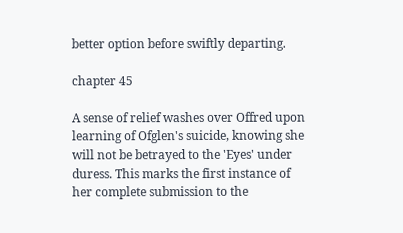better option before swiftly departing.

chapter 45

A sense of relief washes over Offred upon learning of Ofglen's suicide, knowing she will not be betrayed to the 'Eyes' under duress. This marks the first instance of her complete submission to the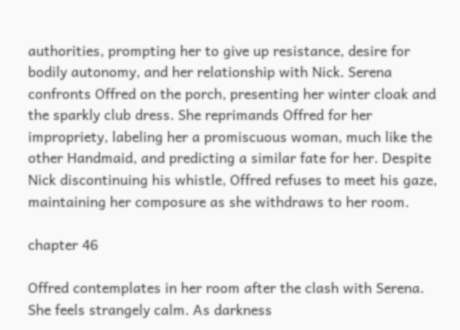authorities, prompting her to give up resistance, desire for bodily autonomy, and her relationship with Nick. Serena confronts Offred on the porch, presenting her winter cloak and the sparkly club dress. She reprimands Offred for her impropriety, labeling her a promiscuous woman, much like the other Handmaid, and predicting a similar fate for her. Despite Nick discontinuing his whistle, Offred refuses to meet his gaze, maintaining her composure as she withdraws to her room.

chapter 46

Offred contemplates in her room after the clash with Serena. She feels strangely calm. As darkness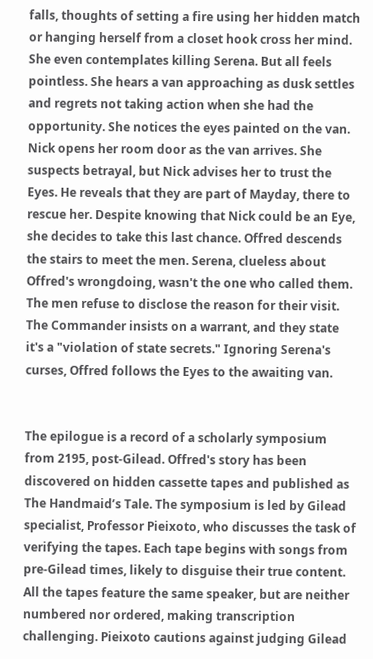falls, thoughts of setting a fire using her hidden match or hanging herself from a closet hook cross her mind. She even contemplates killing Serena. But all feels pointless. She hears a van approaching as dusk settles and regrets not taking action when she had the opportunity. She notices the eyes painted on the van. Nick opens her room door as the van arrives. She suspects betrayal, but Nick advises her to trust the Eyes. He reveals that they are part of Mayday, there to rescue her. Despite knowing that Nick could be an Eye, she decides to take this last chance. Offred descends the stairs to meet the men. Serena, clueless about Offred's wrongdoing, wasn't the one who called them. The men refuse to disclose the reason for their visit. The Commander insists on a warrant, and they state it's a "violation of state secrets." Ignoring Serena's curses, Offred follows the Eyes to the awaiting van.


The epilogue is a record of a scholarly symposium from 2195, post-Gilead. Offred's story has been discovered on hidden cassette tapes and published as The Handmaid’s Tale. The symposium is led by Gilead specialist, Professor Pieixoto, who discusses the task of verifying the tapes. Each tape begins with songs from pre-Gilead times, likely to disguise their true content. All the tapes feature the same speaker, but are neither numbered nor ordered, making transcription challenging. Pieixoto cautions against judging Gilead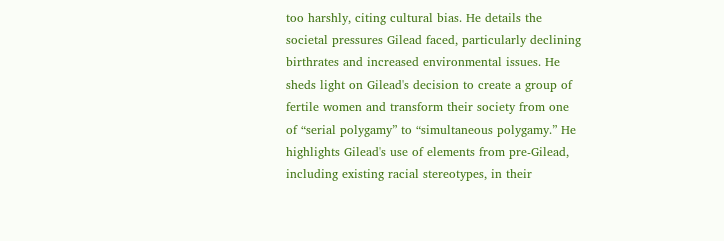too harshly, citing cultural bias. He details the societal pressures Gilead faced, particularly declining birthrates and increased environmental issues. He sheds light on Gilead's decision to create a group of fertile women and transform their society from one of “serial polygamy” to “simultaneous polygamy.” He highlights Gilead's use of elements from pre-Gilead, including existing racial stereotypes, in their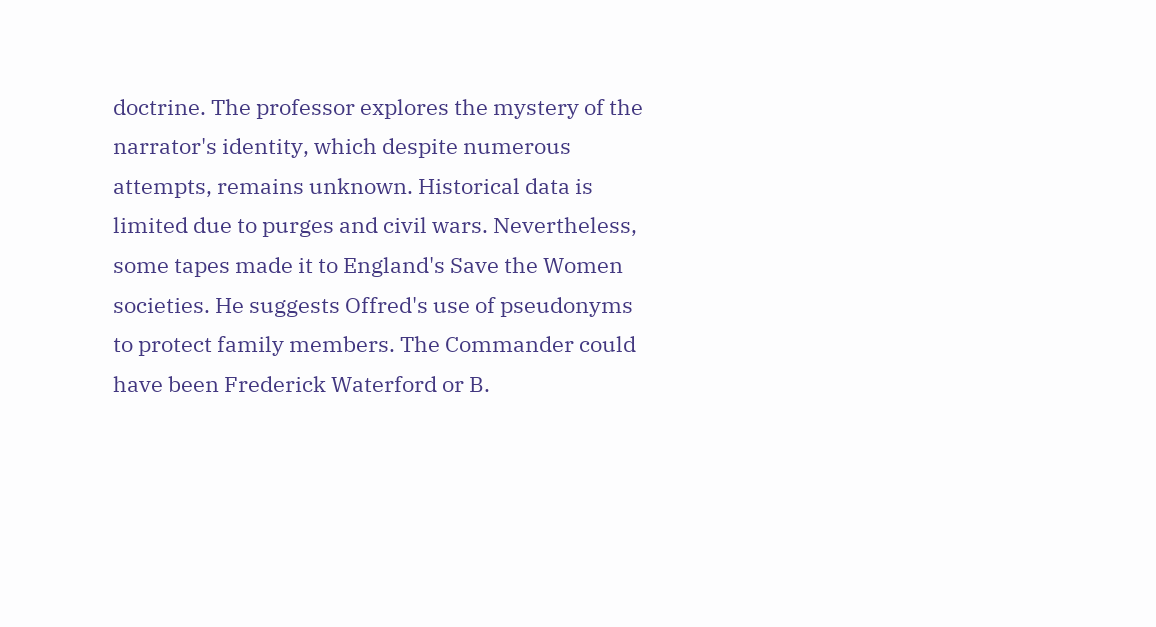doctrine. The professor explores the mystery of the narrator's identity, which despite numerous attempts, remains unknown. Historical data is limited due to purges and civil wars. Nevertheless, some tapes made it to England's Save the Women societies. He suggests Offred's use of pseudonyms to protect family members. The Commander could have been Frederick Waterford or B.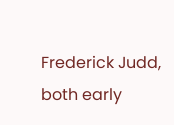Frederick Judd, both early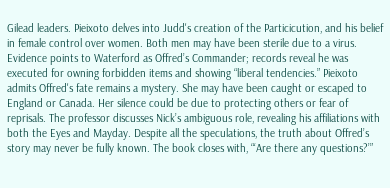Gilead leaders. Pieixoto delves into Judd's creation of the Particicution, and his belief in female control over women. Both men may have been sterile due to a virus. Evidence points to Waterford as Offred’s Commander; records reveal he was executed for owning forbidden items and showing “liberal tendencies.” Pieixoto admits Offred's fate remains a mystery. She may have been caught or escaped to England or Canada. Her silence could be due to protecting others or fear of reprisals. The professor discusses Nick’s ambiguous role, revealing his affiliations with both the Eyes and Mayday. Despite all the speculations, the truth about Offred’s story may never be fully known. The book closes with, “‘Are there any questions?’”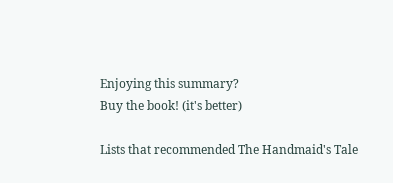Enjoying this summary?
Buy the book! (it's better)

Lists that recommended The Handmaid's Tale